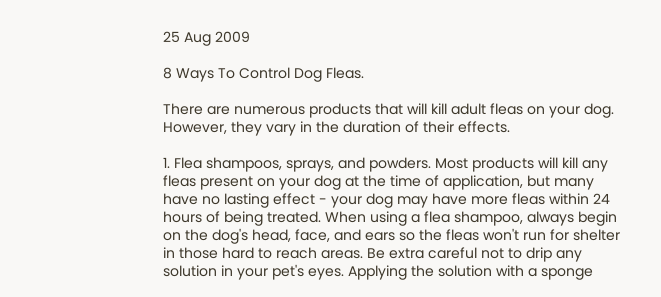25 Aug 2009

8 Ways To Control Dog Fleas.

There are numerous products that will kill adult fleas on your dog. However, they vary in the duration of their effects.

1. Flea shampoos, sprays, and powders. Most products will kill any fleas present on your dog at the time of application, but many have no lasting effect - your dog may have more fleas within 24 hours of being treated. When using a flea shampoo, always begin on the dog's head, face, and ears so the fleas won't run for shelter in those hard to reach areas. Be extra careful not to drip any solution in your pet's eyes. Applying the solution with a sponge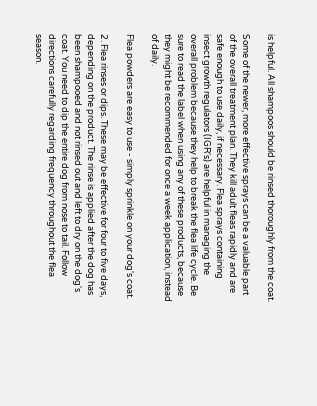is helpful. All shampoos should be rinsed thoroughly from the coat.

Some of the newer, more effective sprays can be a valuable part of the overall treatment plan. They kill adult fleas rapidly and are safe enough to use daily, if necessary. Flea sprays containing insect growth regulators (IGR's) are helpful in managing the overall problem because they help to break the flea life cycle. Be sure to read the label when using any of these products, because they might be recommended for once a week application, instead of daily.

Flea powders are easy to use - simply sprinkle on your dog's coat.

2. Flea rinses or dips. These may be effective for four to five days, depending on the product. The rinse is applied after the dog has been shampooed and not rinsed out and left to dry on the dog's coat. You need to dip the entire dog from nose to tail. Follow directions carefully regarding frequency throughout the flea season.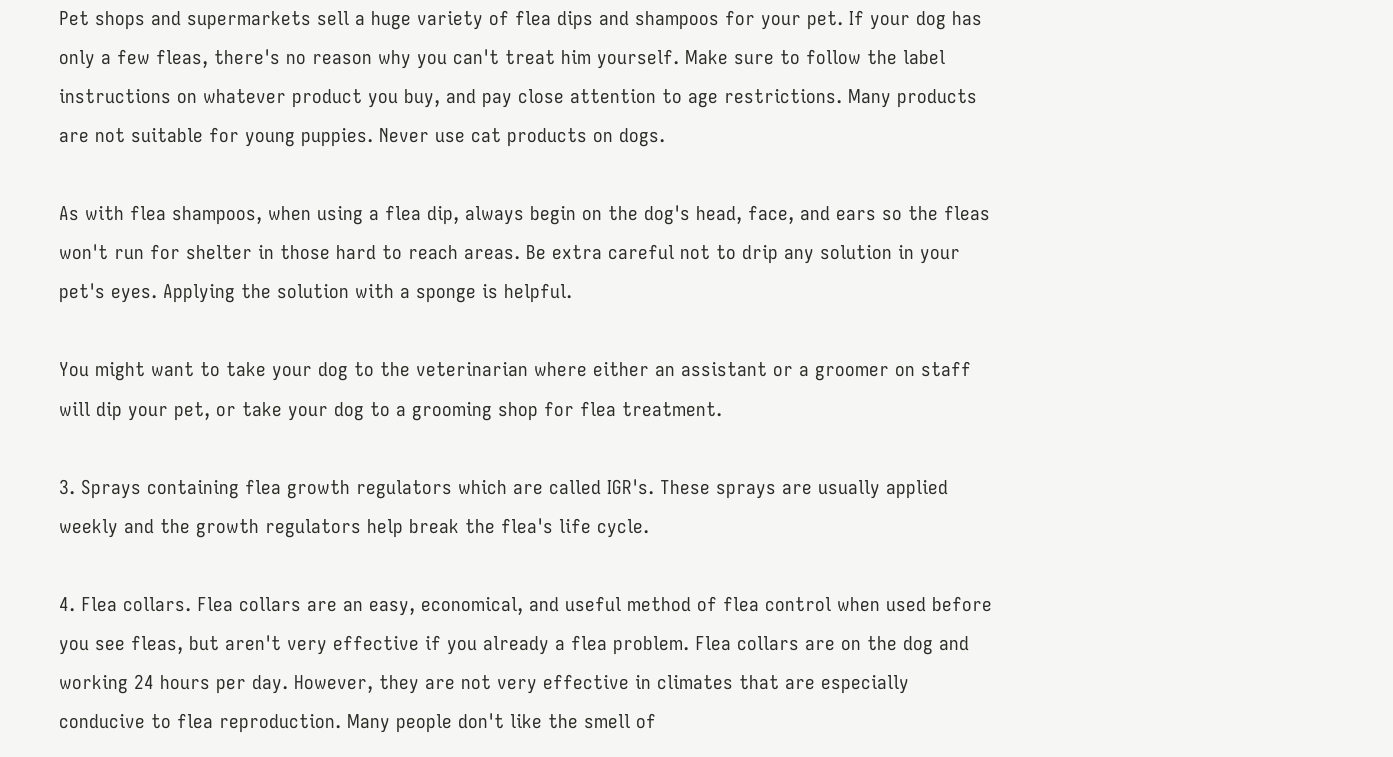Pet shops and supermarkets sell a huge variety of flea dips and shampoos for your pet. If your dog has only a few fleas, there's no reason why you can't treat him yourself. Make sure to follow the label instructions on whatever product you buy, and pay close attention to age restrictions. Many products are not suitable for young puppies. Never use cat products on dogs.

As with flea shampoos, when using a flea dip, always begin on the dog's head, face, and ears so the fleas won't run for shelter in those hard to reach areas. Be extra careful not to drip any solution in your pet's eyes. Applying the solution with a sponge is helpful.

You might want to take your dog to the veterinarian where either an assistant or a groomer on staff will dip your pet, or take your dog to a grooming shop for flea treatment.

3. Sprays containing flea growth regulators which are called IGR's. These sprays are usually applied weekly and the growth regulators help break the flea's life cycle.

4. Flea collars. Flea collars are an easy, economical, and useful method of flea control when used before you see fleas, but aren't very effective if you already a flea problem. Flea collars are on the dog and working 24 hours per day. However, they are not very effective in climates that are especially conducive to flea reproduction. Many people don't like the smell of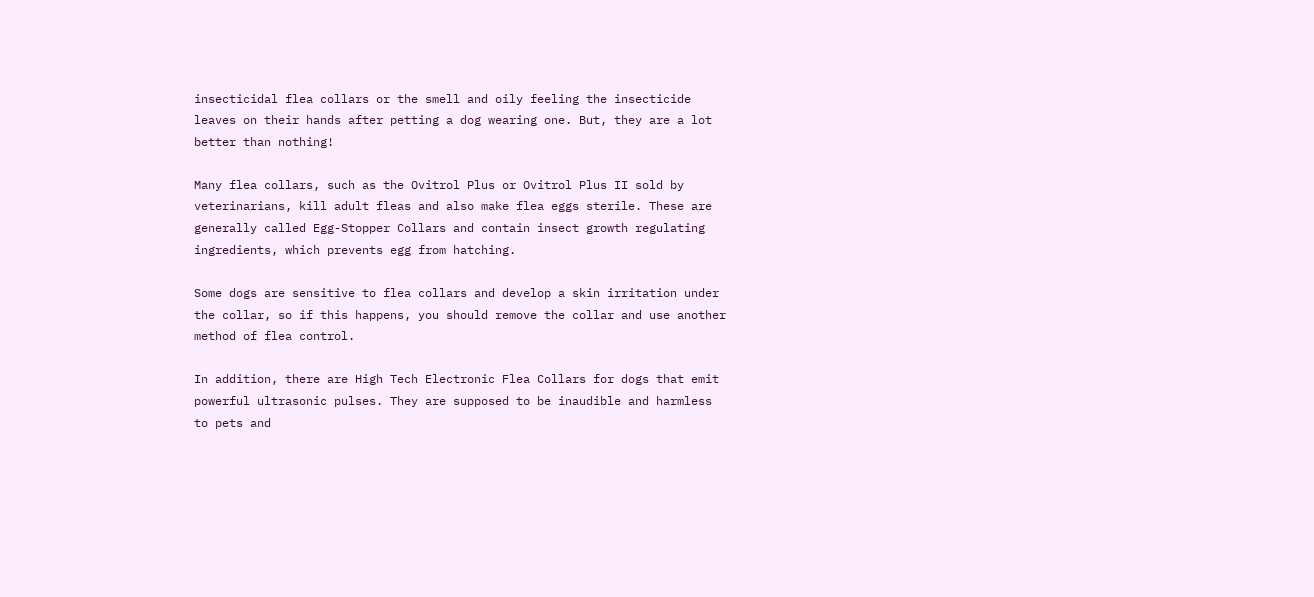insecticidal flea collars or the smell and oily feeling the insecticide leaves on their hands after petting a dog wearing one. But, they are a lot better than nothing!

Many flea collars, such as the Ovitrol Plus or Ovitrol Plus II sold by veterinarians, kill adult fleas and also make flea eggs sterile. These are generally called Egg-Stopper Collars and contain insect growth regulating ingredients, which prevents egg from hatching.

Some dogs are sensitive to flea collars and develop a skin irritation under the collar, so if this happens, you should remove the collar and use another method of flea control.

In addition, there are High Tech Electronic Flea Collars for dogs that emit powerful ultrasonic pulses. They are supposed to be inaudible and harmless to pets and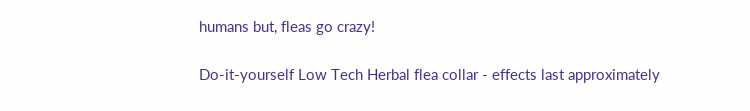humans but, fleas go crazy!

Do-it-yourself Low Tech Herbal flea collar - effects last approximately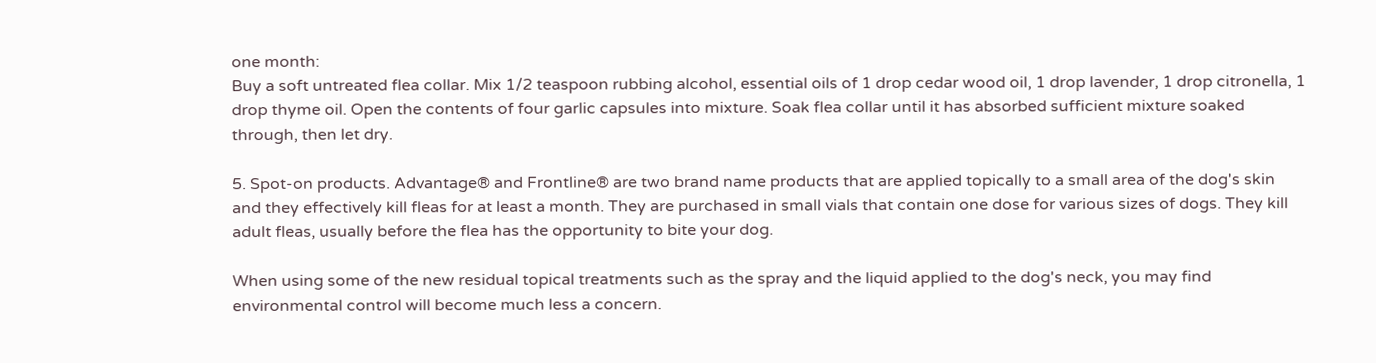one month:
Buy a soft untreated flea collar. Mix 1/2 teaspoon rubbing alcohol, essential oils of 1 drop cedar wood oil, 1 drop lavender, 1 drop citronella, 1 drop thyme oil. Open the contents of four garlic capsules into mixture. Soak flea collar until it has absorbed sufficient mixture soaked through, then let dry.

5. Spot-on products. Advantage® and Frontline® are two brand name products that are applied topically to a small area of the dog's skin and they effectively kill fleas for at least a month. They are purchased in small vials that contain one dose for various sizes of dogs. They kill adult fleas, usually before the flea has the opportunity to bite your dog.

When using some of the new residual topical treatments such as the spray and the liquid applied to the dog's neck, you may find environmental control will become much less a concern.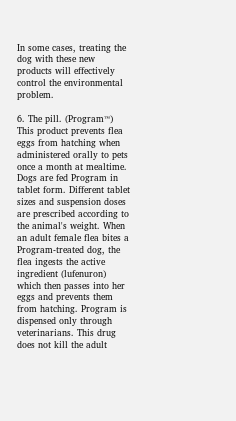In some cases, treating the dog with these new products will effectively control the environmental problem.

6. The pill. (Program™) This product prevents flea eggs from hatching when administered orally to pets once a month at mealtime. Dogs are fed Program in tablet form. Different tablet sizes and suspension doses are prescribed according to the animal's weight. When an adult female flea bites a Program-treated dog, the flea ingests the active ingredient (lufenuron) which then passes into her eggs and prevents them from hatching. Program is dispensed only through veterinarians. This drug does not kill the adult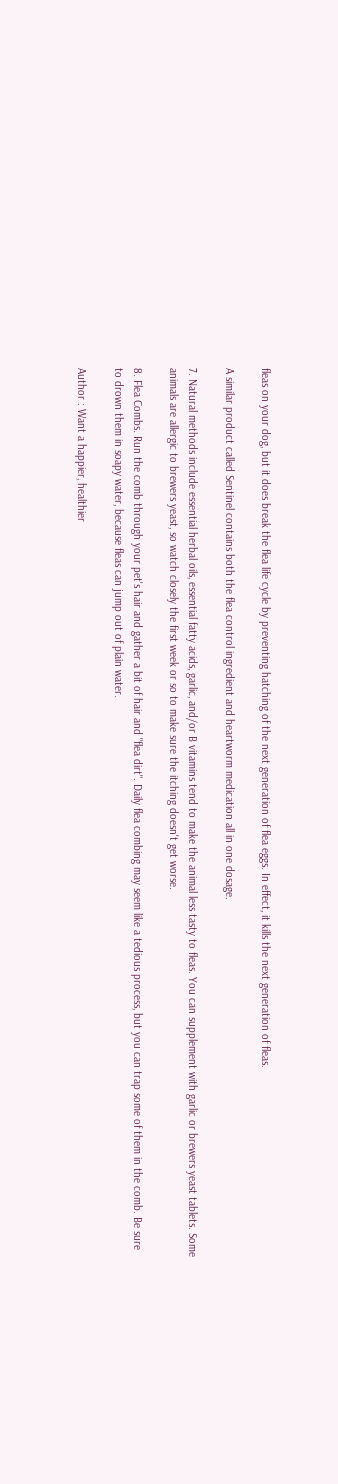fleas on your dog, but it does break the flea life cycle by preventing hatching of the next generation of flea eggs. In effect, it kills the next generation of fleas.

A similar product called Sentinel contains both the flea control ingredient and heartworm medication all in one dosage.

7. Natural methods include essential herbal oils, essential fatty acids, garlic, and/or B vitamins tend to make the animal less tasty to fleas. You can supplement with garlic or brewers yeast tablets. Some animals are allergic to brewers yeast, so watch closely the first week or so to make sure the itching doesn't get worse.

8. Flea Combs. Run the comb through your pet's hair and gather a bit of hair and "flea dirt". Daily flea combing may seem like a tedious process, but you can trap some of them in the comb. Be sure to drown them in soapy water, because fleas can jump out of plain water.

Author : Want a happier, healthier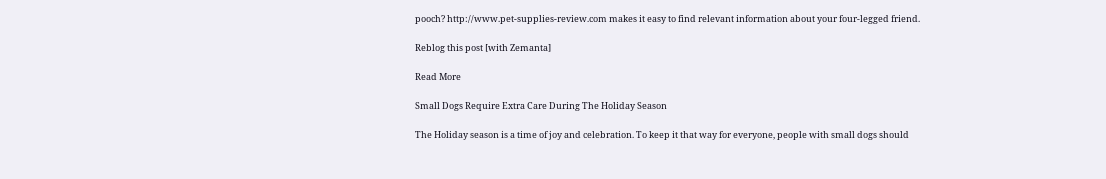pooch? http://www.pet-supplies-review.com makes it easy to find relevant information about your four-legged friend.

Reblog this post [with Zemanta]

Read More

Small Dogs Require Extra Care During The Holiday Season

The Holiday season is a time of joy and celebration. To keep it that way for everyone, people with small dogs should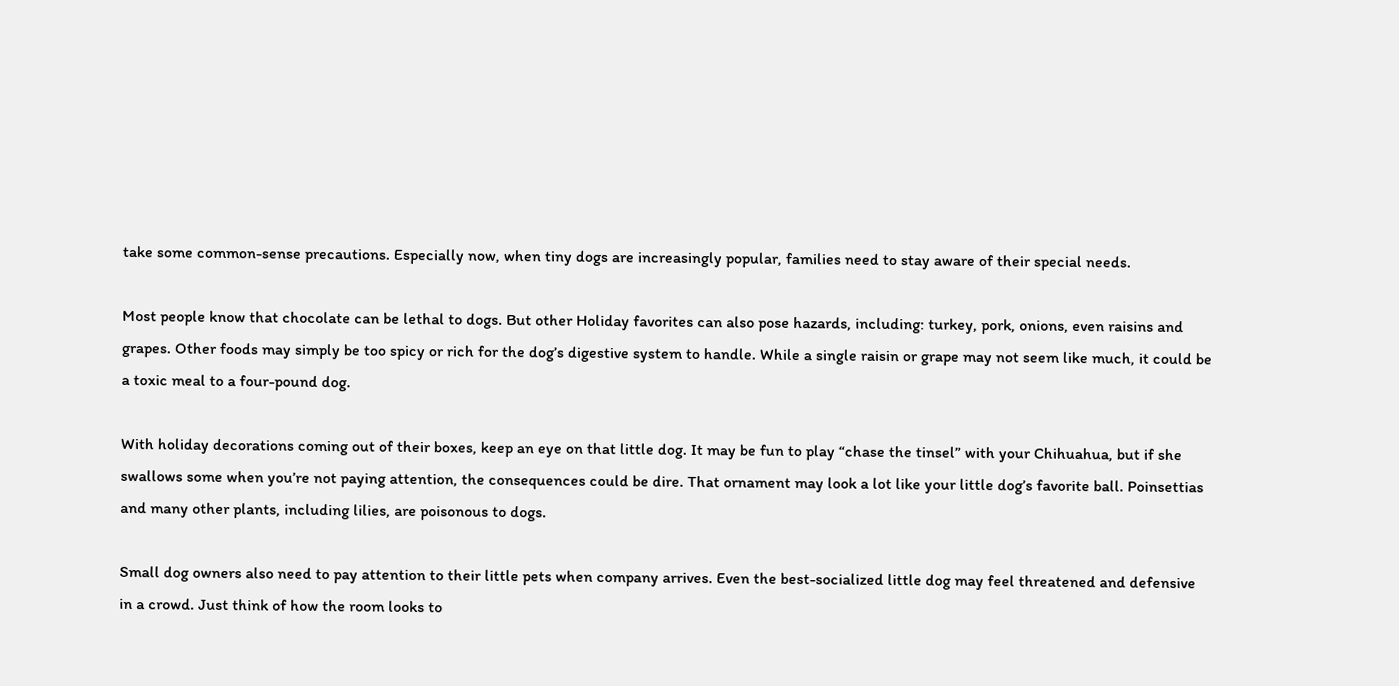take some common-sense precautions. Especially now, when tiny dogs are increasingly popular, families need to stay aware of their special needs.

Most people know that chocolate can be lethal to dogs. But other Holiday favorites can also pose hazards, including: turkey, pork, onions, even raisins and grapes. Other foods may simply be too spicy or rich for the dog’s digestive system to handle. While a single raisin or grape may not seem like much, it could be a toxic meal to a four-pound dog.

With holiday decorations coming out of their boxes, keep an eye on that little dog. It may be fun to play “chase the tinsel” with your Chihuahua, but if she swallows some when you’re not paying attention, the consequences could be dire. That ornament may look a lot like your little dog’s favorite ball. Poinsettias and many other plants, including lilies, are poisonous to dogs.

Small dog owners also need to pay attention to their little pets when company arrives. Even the best-socialized little dog may feel threatened and defensive in a crowd. Just think of how the room looks to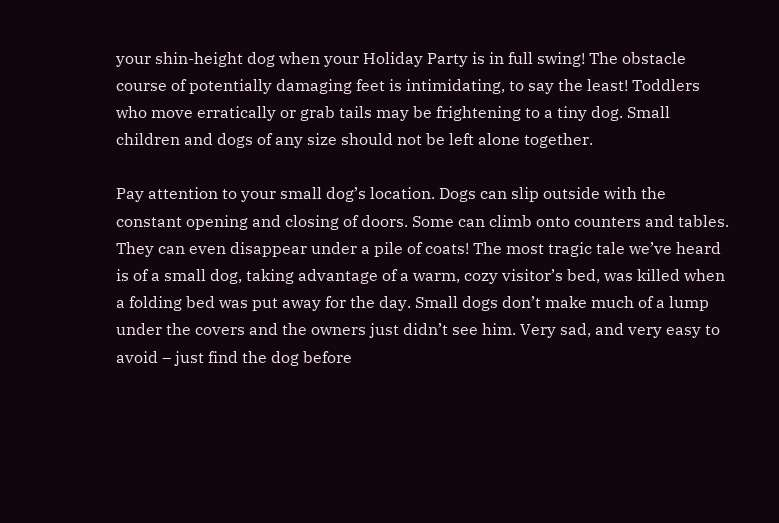your shin-height dog when your Holiday Party is in full swing! The obstacle course of potentially damaging feet is intimidating, to say the least! Toddlers who move erratically or grab tails may be frightening to a tiny dog. Small children and dogs of any size should not be left alone together.

Pay attention to your small dog’s location. Dogs can slip outside with the constant opening and closing of doors. Some can climb onto counters and tables. They can even disappear under a pile of coats! The most tragic tale we’ve heard is of a small dog, taking advantage of a warm, cozy visitor’s bed, was killed when a folding bed was put away for the day. Small dogs don’t make much of a lump under the covers and the owners just didn’t see him. Very sad, and very easy to avoid – just find the dog before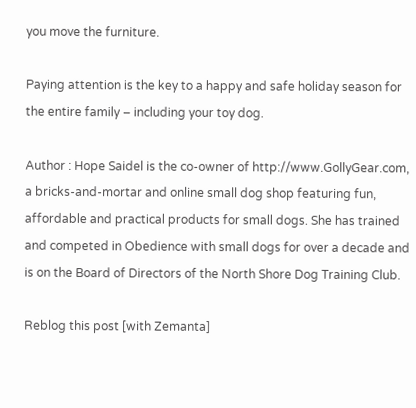you move the furniture.

Paying attention is the key to a happy and safe holiday season for the entire family – including your toy dog.

Author : Hope Saidel is the co-owner of http://www.GollyGear.com, a bricks-and-mortar and online small dog shop featuring fun, affordable and practical products for small dogs. She has trained and competed in Obedience with small dogs for over a decade and is on the Board of Directors of the North Shore Dog Training Club.

Reblog this post [with Zemanta]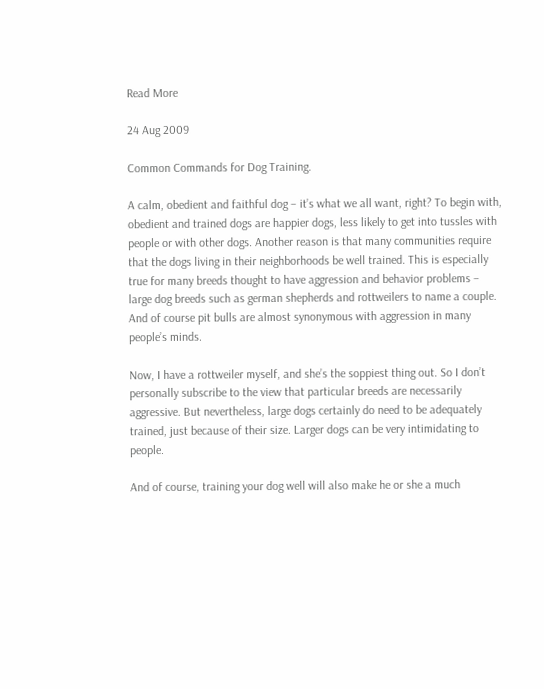Read More

24 Aug 2009

Common Commands for Dog Training.

A calm, obedient and faithful dog – it’s what we all want, right? To begin with, obedient and trained dogs are happier dogs, less likely to get into tussles with people or with other dogs. Another reason is that many communities require that the dogs living in their neighborhoods be well trained. This is especially true for many breeds thought to have aggression and behavior problems – large dog breeds such as german shepherds and rottweilers to name a couple. And of course pit bulls are almost synonymous with aggression in many people’s minds.

Now, I have a rottweiler myself, and she’s the soppiest thing out. So I don’t personally subscribe to the view that particular breeds are necessarily aggressive. But nevertheless, large dogs certainly do need to be adequately trained, just because of their size. Larger dogs can be very intimidating to people.

And of course, training your dog well will also make he or she a much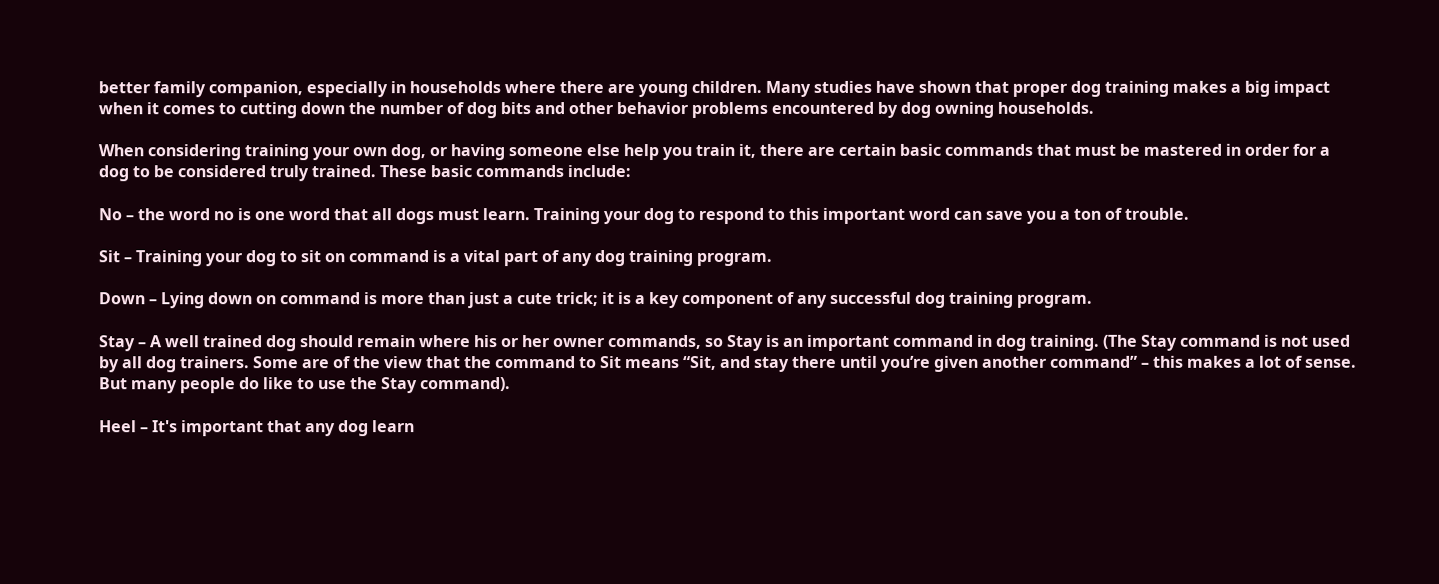better family companion, especially in households where there are young children. Many studies have shown that proper dog training makes a big impact when it comes to cutting down the number of dog bits and other behavior problems encountered by dog owning households.

When considering training your own dog, or having someone else help you train it, there are certain basic commands that must be mastered in order for a dog to be considered truly trained. These basic commands include:

No – the word no is one word that all dogs must learn. Training your dog to respond to this important word can save you a ton of trouble.

Sit – Training your dog to sit on command is a vital part of any dog training program.

Down – Lying down on command is more than just a cute trick; it is a key component of any successful dog training program.

Stay – A well trained dog should remain where his or her owner commands, so Stay is an important command in dog training. (The Stay command is not used by all dog trainers. Some are of the view that the command to Sit means “Sit, and stay there until you’re given another command” – this makes a lot of sense. But many people do like to use the Stay command).

Heel – It's important that any dog learn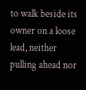to walk beside its owner on a loose lead, neither pulling ahead nor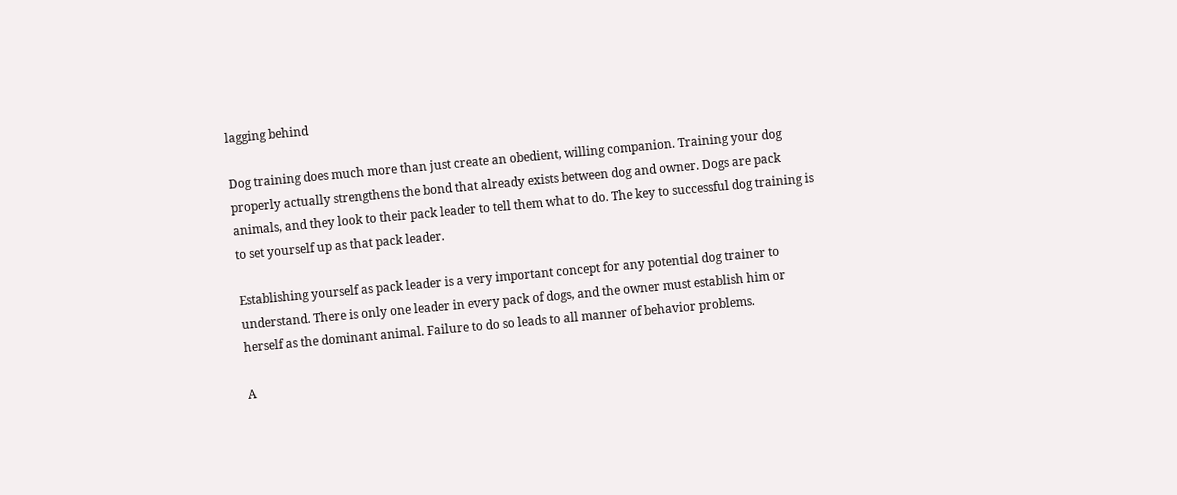lagging behind

Dog training does much more than just create an obedient, willing companion. Training your dog properly actually strengthens the bond that already exists between dog and owner. Dogs are pack animals, and they look to their pack leader to tell them what to do. The key to successful dog training is to set yourself up as that pack leader.

Establishing yourself as pack leader is a very important concept for any potential dog trainer to understand. There is only one leader in every pack of dogs, and the owner must establish him or herself as the dominant animal. Failure to do so leads to all manner of behavior problems.

A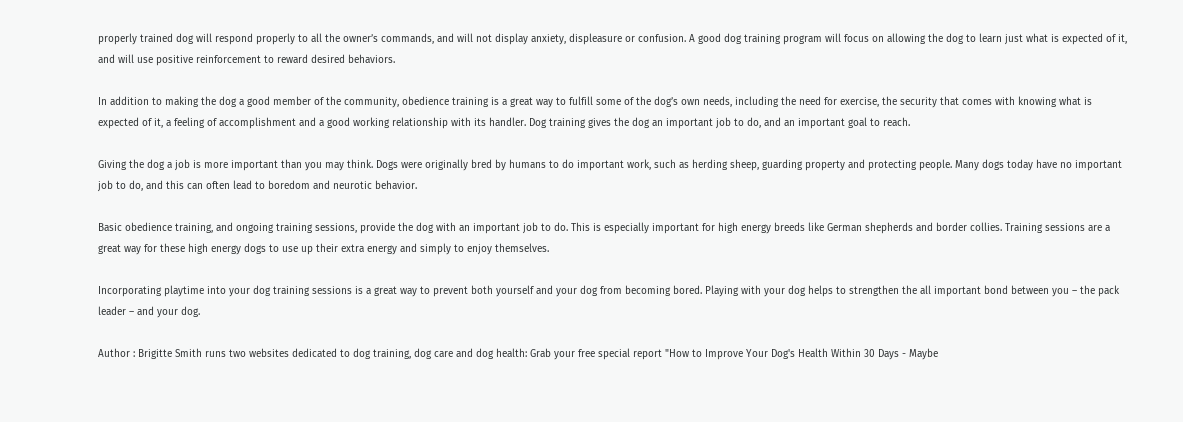properly trained dog will respond properly to all the owner’s commands, and will not display anxiety, displeasure or confusion. A good dog training program will focus on allowing the dog to learn just what is expected of it, and will use positive reinforcement to reward desired behaviors.

In addition to making the dog a good member of the community, obedience training is a great way to fulfill some of the dog’s own needs, including the need for exercise, the security that comes with knowing what is expected of it, a feeling of accomplishment and a good working relationship with its handler. Dog training gives the dog an important job to do, and an important goal to reach.

Giving the dog a job is more important than you may think. Dogs were originally bred by humans to do important work, such as herding sheep, guarding property and protecting people. Many dogs today have no important job to do, and this can often lead to boredom and neurotic behavior.

Basic obedience training, and ongoing training sessions, provide the dog with an important job to do. This is especially important for high energy breeds like German shepherds and border collies. Training sessions are a great way for these high energy dogs to use up their extra energy and simply to enjoy themselves.

Incorporating playtime into your dog training sessions is a great way to prevent both yourself and your dog from becoming bored. Playing with your dog helps to strengthen the all important bond between you – the pack leader – and your dog.

Author : Brigitte Smith runs two websites dedicated to dog training, dog care and dog health: Grab your free special report "How to Improve Your Dog's Health Within 30 Days - Maybe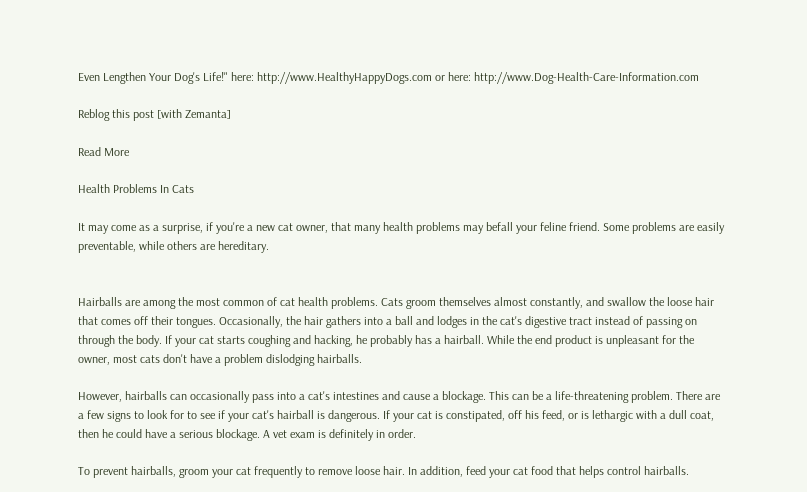Even Lengthen Your Dog's Life!" here: http://www.HealthyHappyDogs.com or here: http://www.Dog-Health-Care-Information.com

Reblog this post [with Zemanta]

Read More

Health Problems In Cats

It may come as a surprise, if you're a new cat owner, that many health problems may befall your feline friend. Some problems are easily preventable, while others are hereditary.


Hairballs are among the most common of cat health problems. Cats groom themselves almost constantly, and swallow the loose hair that comes off their tongues. Occasionally, the hair gathers into a ball and lodges in the cat's digestive tract instead of passing on through the body. If your cat starts coughing and hacking, he probably has a hairball. While the end product is unpleasant for the owner, most cats don't have a problem dislodging hairballs.

However, hairballs can occasionally pass into a cat's intestines and cause a blockage. This can be a life-threatening problem. There are a few signs to look for to see if your cat's hairball is dangerous. If your cat is constipated, off his feed, or is lethargic with a dull coat, then he could have a serious blockage. A vet exam is definitely in order.

To prevent hairballs, groom your cat frequently to remove loose hair. In addition, feed your cat food that helps control hairballs.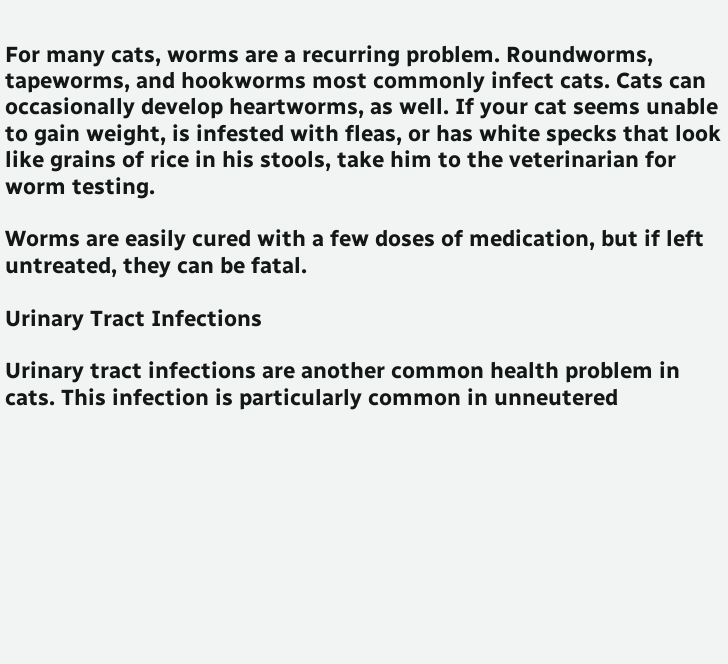For many cats, worms are a recurring problem. Roundworms, tapeworms, and hookworms most commonly infect cats. Cats can occasionally develop heartworms, as well. If your cat seems unable to gain weight, is infested with fleas, or has white specks that look like grains of rice in his stools, take him to the veterinarian for worm testing.

Worms are easily cured with a few doses of medication, but if left untreated, they can be fatal.

Urinary Tract Infections

Urinary tract infections are another common health problem in cats. This infection is particularly common in unneutered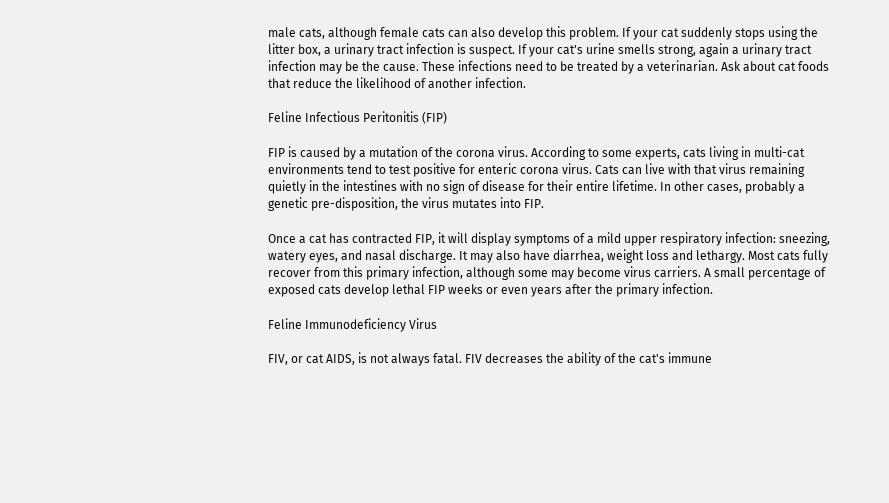male cats, although female cats can also develop this problem. If your cat suddenly stops using the litter box, a urinary tract infection is suspect. If your cat's urine smells strong, again a urinary tract infection may be the cause. These infections need to be treated by a veterinarian. Ask about cat foods that reduce the likelihood of another infection.

Feline Infectious Peritonitis (FIP)

FIP is caused by a mutation of the corona virus. According to some experts, cats living in multi-cat environments tend to test positive for enteric corona virus. Cats can live with that virus remaining quietly in the intestines with no sign of disease for their entire lifetime. In other cases, probably a genetic pre-disposition, the virus mutates into FIP.

Once a cat has contracted FIP, it will display symptoms of a mild upper respiratory infection: sneezing, watery eyes, and nasal discharge. It may also have diarrhea, weight loss and lethargy. Most cats fully recover from this primary infection, although some may become virus carriers. A small percentage of exposed cats develop lethal FIP weeks or even years after the primary infection.

Feline Immunodeficiency Virus

FIV, or cat AIDS, is not always fatal. FIV decreases the ability of the cat's immune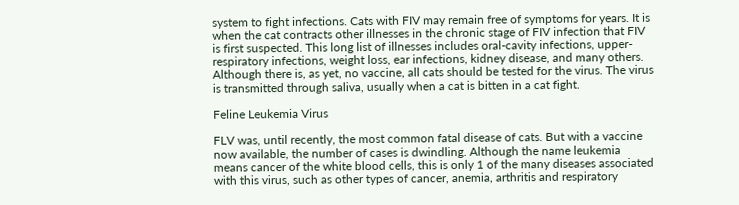system to fight infections. Cats with FIV may remain free of symptoms for years. It is when the cat contracts other illnesses in the chronic stage of FIV infection that FIV is first suspected. This long list of illnesses includes oral-cavity infections, upper-respiratory infections, weight loss, ear infections, kidney disease, and many others. Although there is, as yet, no vaccine, all cats should be tested for the virus. The virus is transmitted through saliva, usually when a cat is bitten in a cat fight.

Feline Leukemia Virus

FLV was, until recently, the most common fatal disease of cats. But with a vaccine now available, the number of cases is dwindling. Although the name leukemia means cancer of the white blood cells, this is only 1 of the many diseases associated with this virus, such as other types of cancer, anemia, arthritis and respiratory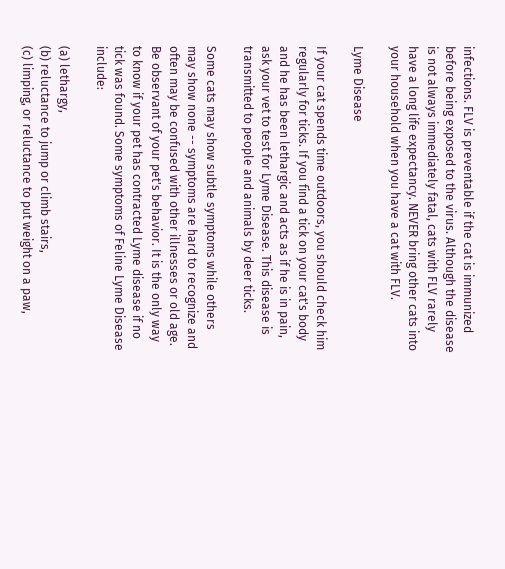infections. FLV is preventable if the cat is immunized before being exposed to the virus. Although the disease is not always immediately fatal, cats with FLV rarely have a long life expectancy. NEVER bring other cats into your household when you have a cat with FLV.

Lyme Disease

If your cat spends time outdoors, you should check him regularly for ticks. If you find a tick on your cat's body and he has been lethargic and acts as if he is in pain, ask your vet to test for Lyme Disease. This disease is transmitted to people and animals by deer ticks.

Some cats may show subtle symptoms while others may show none -- symptoms are hard to recognize and often may be confused with other illnesses or old age. Be observant of your pet's behavior. It is the only way to know if your pet has contracted Lyme disease if no tick was found. Some symptoms of Feline Lyme Disease include:

(a) lethargy,
(b) reluctance to jump or climb stairs,
(c) limping, or reluctance to put weight on a paw,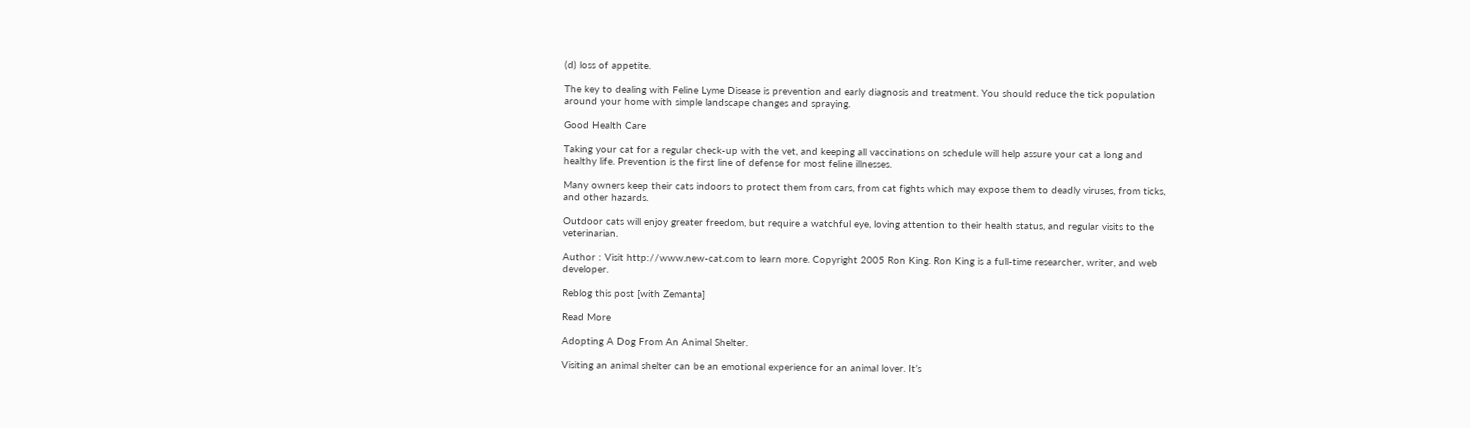(d) loss of appetite.

The key to dealing with Feline Lyme Disease is prevention and early diagnosis and treatment. You should reduce the tick population around your home with simple landscape changes and spraying.

Good Health Care

Taking your cat for a regular check-up with the vet, and keeping all vaccinations on schedule will help assure your cat a long and healthy life. Prevention is the first line of defense for most feline illnesses.

Many owners keep their cats indoors to protect them from cars, from cat fights which may expose them to deadly viruses, from ticks, and other hazards.

Outdoor cats will enjoy greater freedom, but require a watchful eye, loving attention to their health status, and regular visits to the veterinarian.

Author : Visit http://www.new-cat.com to learn more. Copyright 2005 Ron King. Ron King is a full-time researcher, writer, and web developer.

Reblog this post [with Zemanta]

Read More

Adopting A Dog From An Animal Shelter.

Visiting an animal shelter can be an emotional experience for an animal lover. It’s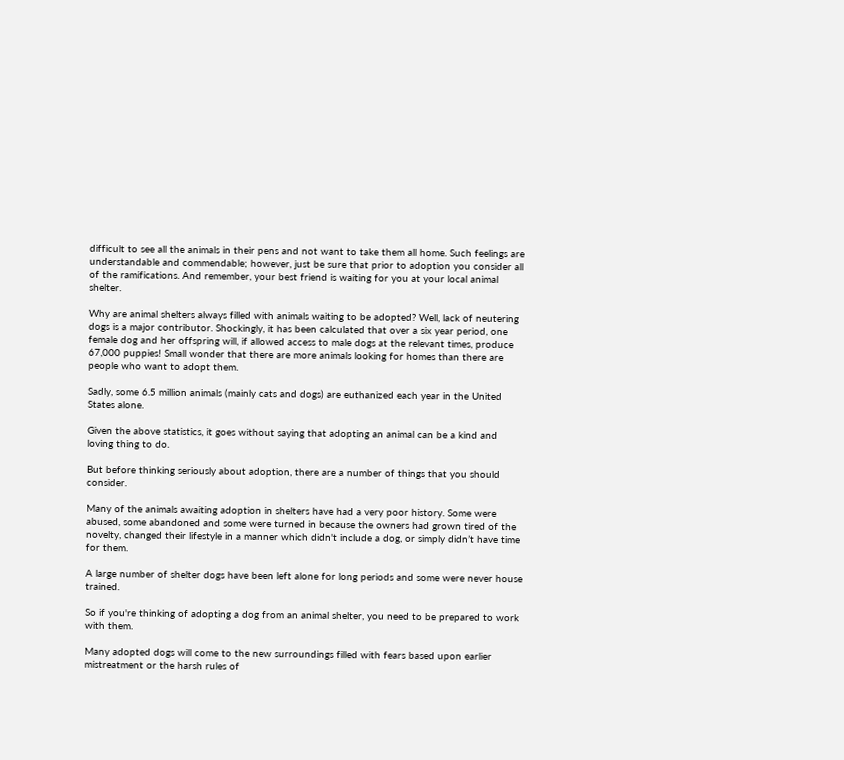difficult to see all the animals in their pens and not want to take them all home. Such feelings are understandable and commendable; however, just be sure that prior to adoption you consider all of the ramifications. And remember, your best friend is waiting for you at your local animal shelter.

Why are animal shelters always filled with animals waiting to be adopted? Well, lack of neutering dogs is a major contributor. Shockingly, it has been calculated that over a six year period, one female dog and her offspring will, if allowed access to male dogs at the relevant times, produce 67,000 puppies! Small wonder that there are more animals looking for homes than there are people who want to adopt them.

Sadly, some 6.5 million animals (mainly cats and dogs) are euthanized each year in the United States alone.

Given the above statistics, it goes without saying that adopting an animal can be a kind and loving thing to do.

But before thinking seriously about adoption, there are a number of things that you should consider.

Many of the animals awaiting adoption in shelters have had a very poor history. Some were abused, some abandoned and some were turned in because the owners had grown tired of the novelty, changed their lifestyle in a manner which didn't include a dog, or simply didn’t have time for them.

A large number of shelter dogs have been left alone for long periods and some were never house trained.

So if you're thinking of adopting a dog from an animal shelter, you need to be prepared to work with them.

Many adopted dogs will come to the new surroundings filled with fears based upon earlier mistreatment or the harsh rules of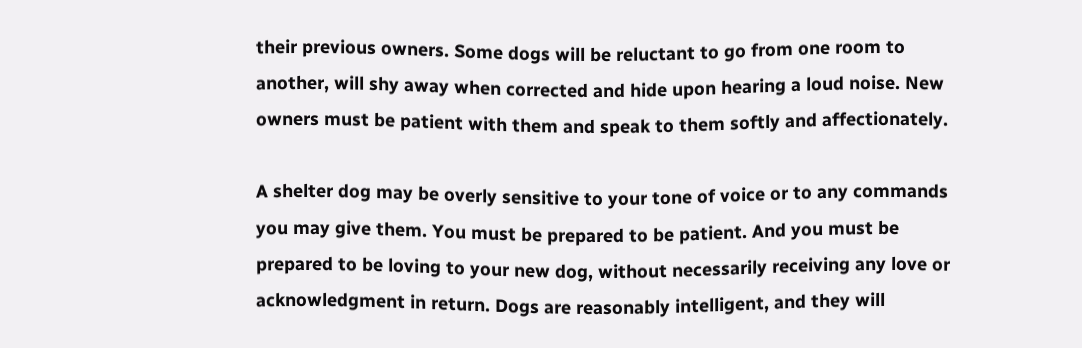their previous owners. Some dogs will be reluctant to go from one room to another, will shy away when corrected and hide upon hearing a loud noise. New owners must be patient with them and speak to them softly and affectionately.

A shelter dog may be overly sensitive to your tone of voice or to any commands you may give them. You must be prepared to be patient. And you must be prepared to be loving to your new dog, without necessarily receiving any love or acknowledgment in return. Dogs are reasonably intelligent, and they will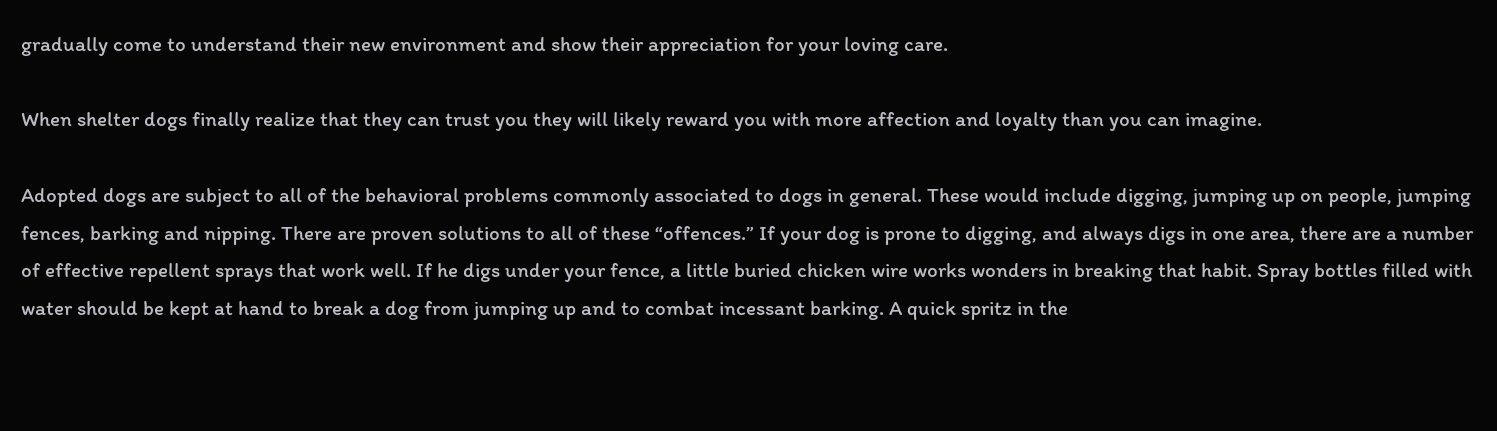gradually come to understand their new environment and show their appreciation for your loving care.

When shelter dogs finally realize that they can trust you they will likely reward you with more affection and loyalty than you can imagine.

Adopted dogs are subject to all of the behavioral problems commonly associated to dogs in general. These would include digging, jumping up on people, jumping fences, barking and nipping. There are proven solutions to all of these “offences.” If your dog is prone to digging, and always digs in one area, there are a number of effective repellent sprays that work well. If he digs under your fence, a little buried chicken wire works wonders in breaking that habit. Spray bottles filled with water should be kept at hand to break a dog from jumping up and to combat incessant barking. A quick spritz in the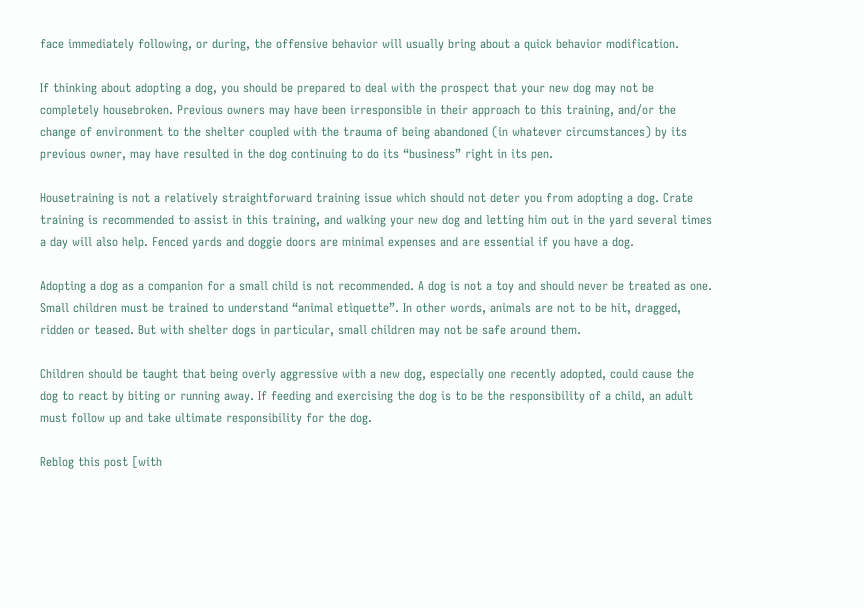face immediately following, or during, the offensive behavior will usually bring about a quick behavior modification.

If thinking about adopting a dog, you should be prepared to deal with the prospect that your new dog may not be completely housebroken. Previous owners may have been irresponsible in their approach to this training, and/or the change of environment to the shelter coupled with the trauma of being abandoned (in whatever circumstances) by its previous owner, may have resulted in the dog continuing to do its “business” right in its pen.

Housetraining is not a relatively straightforward training issue which should not deter you from adopting a dog. Crate training is recommended to assist in this training, and walking your new dog and letting him out in the yard several times a day will also help. Fenced yards and doggie doors are minimal expenses and are essential if you have a dog.

Adopting a dog as a companion for a small child is not recommended. A dog is not a toy and should never be treated as one. Small children must be trained to understand “animal etiquette”. In other words, animals are not to be hit, dragged, ridden or teased. But with shelter dogs in particular, small children may not be safe around them.

Children should be taught that being overly aggressive with a new dog, especially one recently adopted, could cause the dog to react by biting or running away. If feeding and exercising the dog is to be the responsibility of a child, an adult must follow up and take ultimate responsibility for the dog.

Reblog this post [with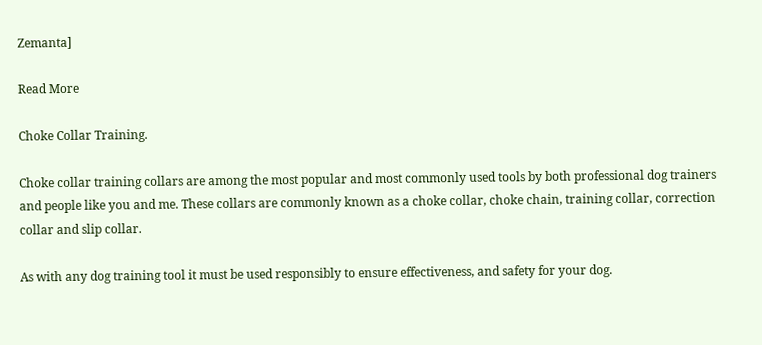Zemanta]

Read More

Choke Collar Training.

Choke collar training collars are among the most popular and most commonly used tools by both professional dog trainers and people like you and me. These collars are commonly known as a choke collar, choke chain, training collar, correction collar and slip collar.

As with any dog training tool it must be used responsibly to ensure effectiveness, and safety for your dog.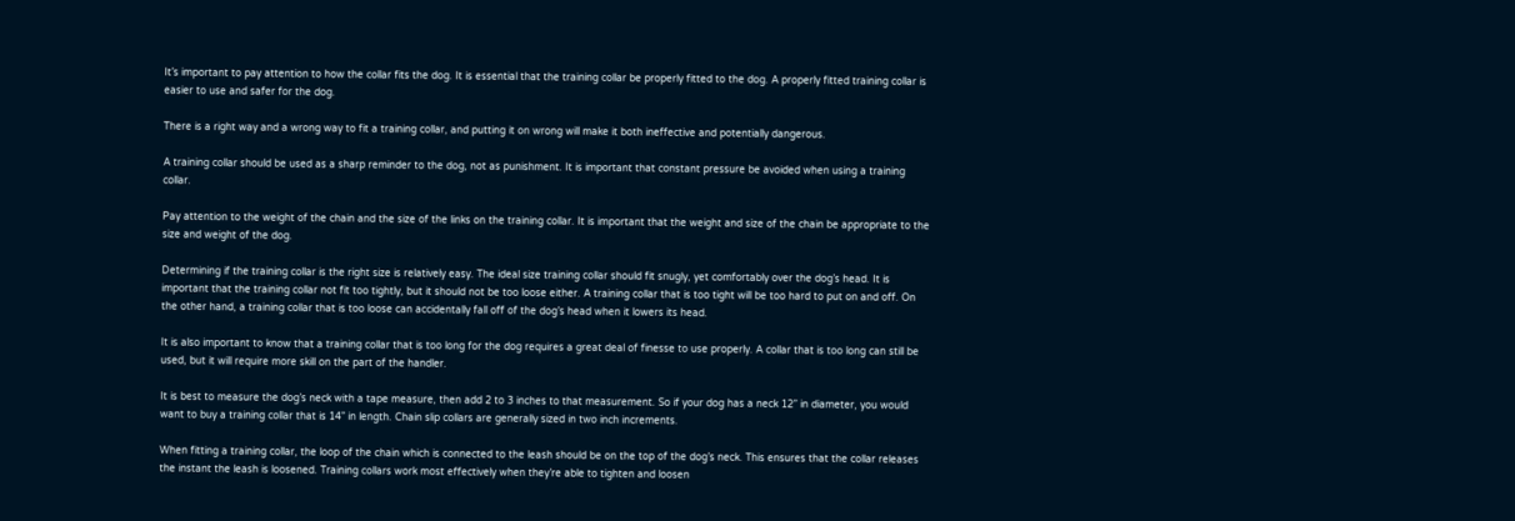It’s important to pay attention to how the collar fits the dog. It is essential that the training collar be properly fitted to the dog. A properly fitted training collar is easier to use and safer for the dog.

There is a right way and a wrong way to fit a training collar, and putting it on wrong will make it both ineffective and potentially dangerous.

A training collar should be used as a sharp reminder to the dog, not as punishment. It is important that constant pressure be avoided when using a training collar.

Pay attention to the weight of the chain and the size of the links on the training collar. It is important that the weight and size of the chain be appropriate to the size and weight of the dog.

Determining if the training collar is the right size is relatively easy. The ideal size training collar should fit snugly, yet comfortably over the dog’s head. It is important that the training collar not fit too tightly, but it should not be too loose either. A training collar that is too tight will be too hard to put on and off. On the other hand, a training collar that is too loose can accidentally fall off of the dog’s head when it lowers its head.

It is also important to know that a training collar that is too long for the dog requires a great deal of finesse to use properly. A collar that is too long can still be used, but it will require more skill on the part of the handler.

It is best to measure the dog’s neck with a tape measure, then add 2 to 3 inches to that measurement. So if your dog has a neck 12” in diameter, you would want to buy a training collar that is 14” in length. Chain slip collars are generally sized in two inch increments.

When fitting a training collar, the loop of the chain which is connected to the leash should be on the top of the dog’s neck. This ensures that the collar releases the instant the leash is loosened. Training collars work most effectively when they’re able to tighten and loosen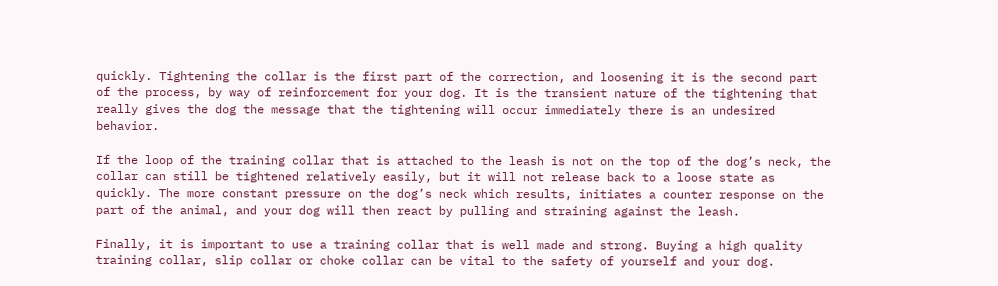quickly. Tightening the collar is the first part of the correction, and loosening it is the second part of the process, by way of reinforcement for your dog. It is the transient nature of the tightening that really gives the dog the message that the tightening will occur immediately there is an undesired behavior.

If the loop of the training collar that is attached to the leash is not on the top of the dog’s neck, the collar can still be tightened relatively easily, but it will not release back to a loose state as quickly. The more constant pressure on the dog’s neck which results, initiates a counter response on the part of the animal, and your dog will then react by pulling and straining against the leash.

Finally, it is important to use a training collar that is well made and strong. Buying a high quality training collar, slip collar or choke collar can be vital to the safety of yourself and your dog.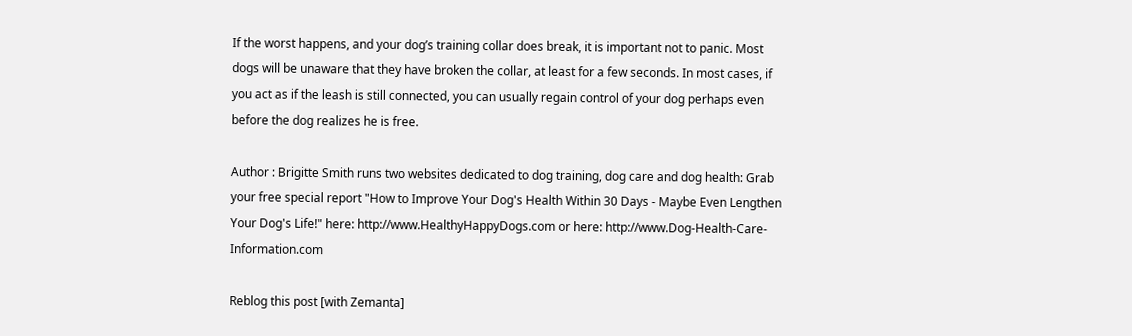If the worst happens, and your dog’s training collar does break, it is important not to panic. Most dogs will be unaware that they have broken the collar, at least for a few seconds. In most cases, if you act as if the leash is still connected, you can usually regain control of your dog perhaps even before the dog realizes he is free.

Author : Brigitte Smith runs two websites dedicated to dog training, dog care and dog health: Grab your free special report "How to Improve Your Dog's Health Within 30 Days - Maybe Even Lengthen Your Dog's Life!" here: http://www.HealthyHappyDogs.com or here: http://www.Dog-Health-Care-Information.com

Reblog this post [with Zemanta]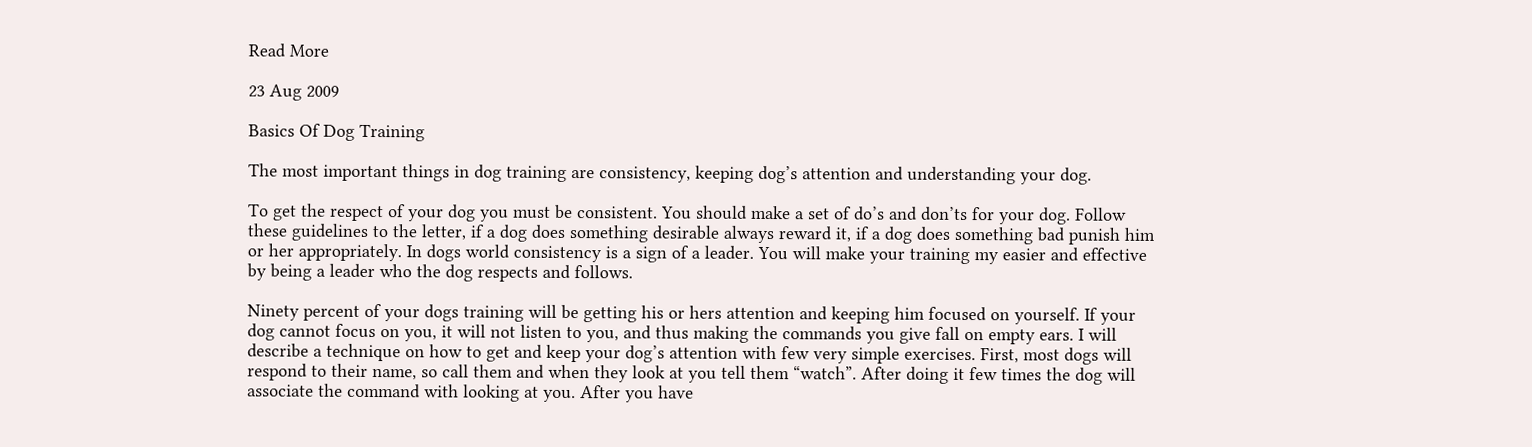Read More

23 Aug 2009

Basics Of Dog Training

The most important things in dog training are consistency, keeping dog’s attention and understanding your dog.

To get the respect of your dog you must be consistent. You should make a set of do’s and don’ts for your dog. Follow these guidelines to the letter, if a dog does something desirable always reward it, if a dog does something bad punish him or her appropriately. In dogs world consistency is a sign of a leader. You will make your training my easier and effective by being a leader who the dog respects and follows.

Ninety percent of your dogs training will be getting his or hers attention and keeping him focused on yourself. If your dog cannot focus on you, it will not listen to you, and thus making the commands you give fall on empty ears. I will describe a technique on how to get and keep your dog’s attention with few very simple exercises. First, most dogs will respond to their name, so call them and when they look at you tell them “watch”. After doing it few times the dog will associate the command with looking at you. After you have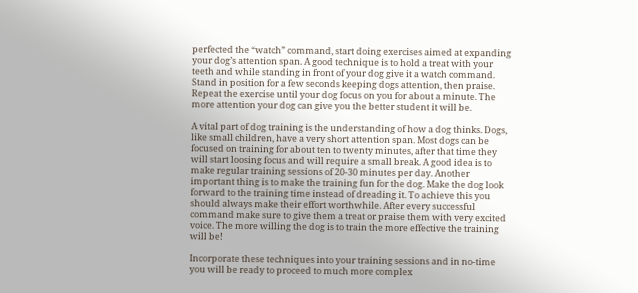perfected the “watch” command, start doing exercises aimed at expanding your dog’s attention span. A good technique is to hold a treat with your teeth and while standing in front of your dog give it a watch command. Stand in position for a few seconds keeping dogs attention, then praise. Repeat the exercise until your dog focus on you for about a minute. The more attention your dog can give you the better student it will be.

A vital part of dog training is the understanding of how a dog thinks. Dogs, like small children, have a very short attention span. Most dogs can be focused on training for about ten to twenty minutes, after that time they will start loosing focus and will require a small break. A good idea is to make regular training sessions of 20-30 minutes per day. Another important thing is to make the training fun for the dog. Make the dog look forward to the training time instead of dreading it. To achieve this you should always make their effort worthwhile. After every successful command make sure to give them a treat or praise them with very excited voice. The more willing the dog is to train the more effective the training will be!

Incorporate these techniques into your training sessions and in no-time you will be ready to proceed to much more complex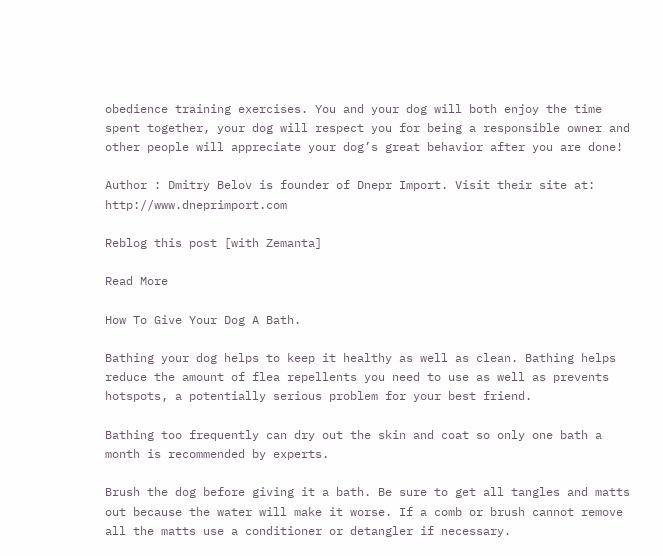obedience training exercises. You and your dog will both enjoy the time spent together, your dog will respect you for being a responsible owner and other people will appreciate your dog’s great behavior after you are done!

Author : Dmitry Belov is founder of Dnepr Import. Visit their site at: http://www.dneprimport.com

Reblog this post [with Zemanta]

Read More

How To Give Your Dog A Bath.

Bathing your dog helps to keep it healthy as well as clean. Bathing helps reduce the amount of flea repellents you need to use as well as prevents hotspots, a potentially serious problem for your best friend.

Bathing too frequently can dry out the skin and coat so only one bath a month is recommended by experts.

Brush the dog before giving it a bath. Be sure to get all tangles and matts out because the water will make it worse. If a comb or brush cannot remove all the matts use a conditioner or detangler if necessary.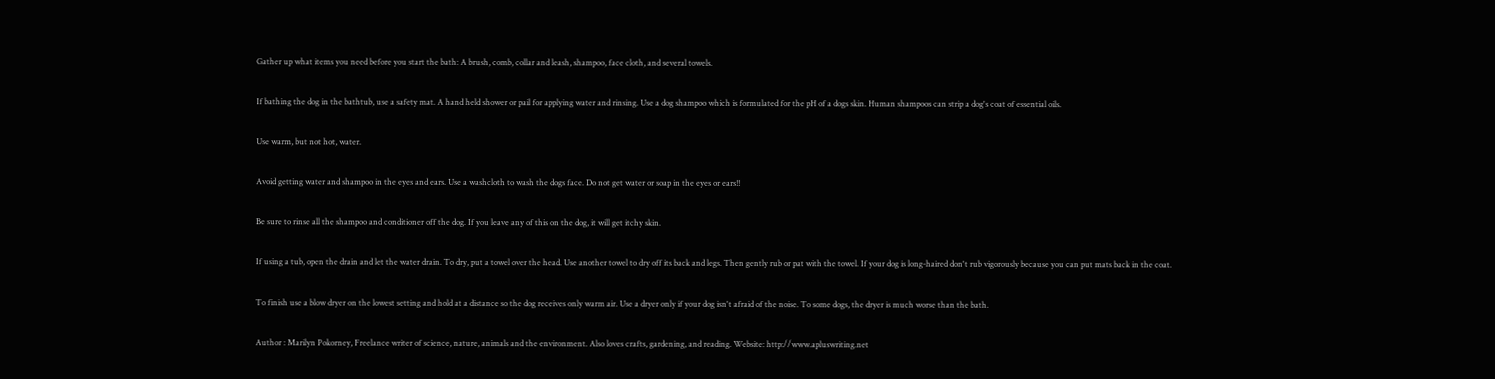Gather up what items you need before you start the bath: A brush, comb, collar and leash, shampoo, face cloth, and several towels.

If bathing the dog in the bathtub, use a safety mat. A hand held shower or pail for applying water and rinsing. Use a dog shampoo which is formulated for the pH of a dogs skin. Human shampoos can strip a dog's coat of essential oils.

Use warm, but not hot, water.

Avoid getting water and shampoo in the eyes and ears. Use a washcloth to wash the dogs face. Do not get water or soap in the eyes or ears!!

Be sure to rinse all the shampoo and conditioner off the dog. If you leave any of this on the dog, it will get itchy skin.

If using a tub, open the drain and let the water drain. To dry, put a towel over the head. Use another towel to dry off its back and legs. Then gently rub or pat with the towel. If your dog is long-haired don't rub vigorously because you can put mats back in the coat.

To finish use a blow dryer on the lowest setting and hold at a distance so the dog receives only warm air. Use a dryer only if your dog isn't afraid of the noise. To some dogs, the dryer is much worse than the bath.

Author : Marilyn Pokorney, Freelance writer of science, nature, animals and the environment. Also loves crafts, gardening, and reading. Website: http://www.apluswriting.net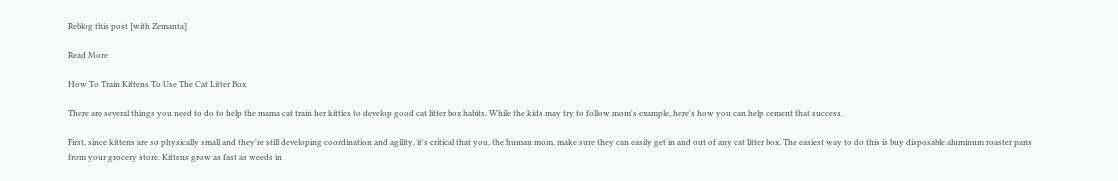Reblog this post [with Zemanta]

Read More

How To Train Kittens To Use The Cat Litter Box

There are several things you need to do to help the mama cat train her kitties to develop good cat litter box habits. While the kids may try to follow mom's example, here's how you can help cement that success.

First, since kittens are so physically small and they're still developing coordination and agility, it's critical that you, the human mom, make sure they can easily get in and out of any cat litter box. The easiest way to do this is buy disposable aluminum roaster pans from your grocery store. Kittens grow as fast as weeds in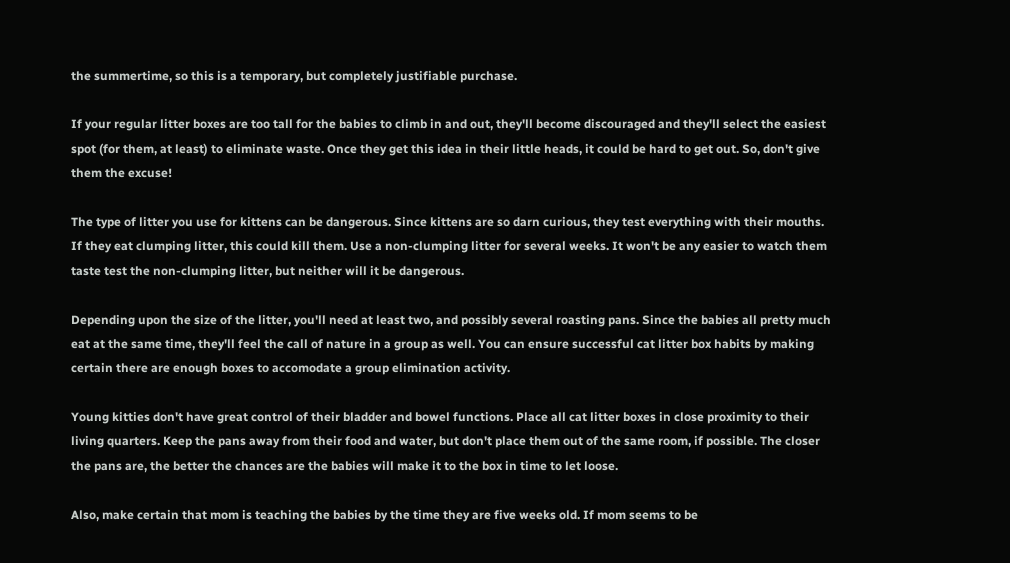the summertime, so this is a temporary, but completely justifiable purchase.

If your regular litter boxes are too tall for the babies to climb in and out, they'll become discouraged and they'll select the easiest spot (for them, at least) to eliminate waste. Once they get this idea in their little heads, it could be hard to get out. So, don't give them the excuse!

The type of litter you use for kittens can be dangerous. Since kittens are so darn curious, they test everything with their mouths. If they eat clumping litter, this could kill them. Use a non-clumping litter for several weeks. It won't be any easier to watch them taste test the non-clumping litter, but neither will it be dangerous.

Depending upon the size of the litter, you'll need at least two, and possibly several roasting pans. Since the babies all pretty much eat at the same time, they'll feel the call of nature in a group as well. You can ensure successful cat litter box habits by making certain there are enough boxes to accomodate a group elimination activity.

Young kitties don't have great control of their bladder and bowel functions. Place all cat litter boxes in close proximity to their living quarters. Keep the pans away from their food and water, but don't place them out of the same room, if possible. The closer the pans are, the better the chances are the babies will make it to the box in time to let loose.

Also, make certain that mom is teaching the babies by the time they are five weeks old. If mom seems to be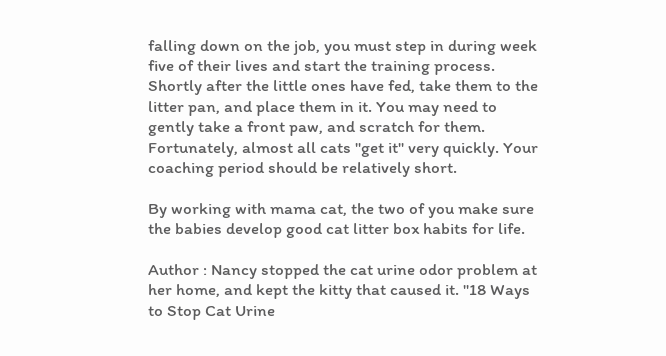falling down on the job, you must step in during week five of their lives and start the training process. Shortly after the little ones have fed, take them to the litter pan, and place them in it. You may need to gently take a front paw, and scratch for them. Fortunately, almost all cats "get it" very quickly. Your coaching period should be relatively short.

By working with mama cat, the two of you make sure the babies develop good cat litter box habits for life.

Author : Nancy stopped the cat urine odor problem at her home, and kept the kitty that caused it. "18 Ways to Stop Cat Urine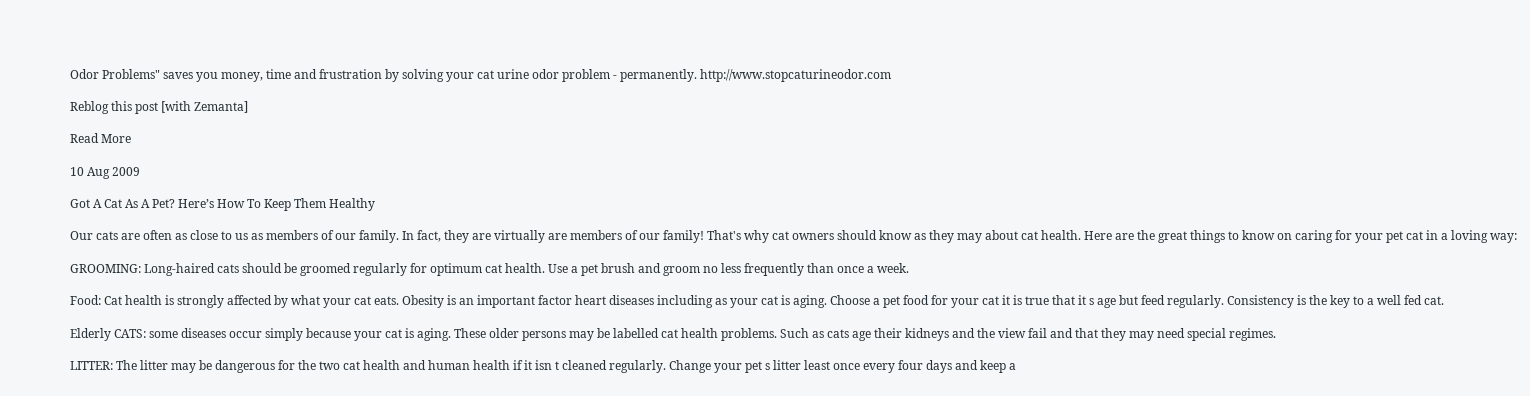Odor Problems" saves you money, time and frustration by solving your cat urine odor problem - permanently. http://www.stopcaturineodor.com

Reblog this post [with Zemanta]

Read More

10 Aug 2009

Got A Cat As A Pet? Here’s How To Keep Them Healthy

Our cats are often as close to us as members of our family. In fact, they are virtually are members of our family! That's why cat owners should know as they may about cat health. Here are the great things to know on caring for your pet cat in a loving way:

GROOMING: Long-haired cats should be groomed regularly for optimum cat health. Use a pet brush and groom no less frequently than once a week.

Food: Cat health is strongly affected by what your cat eats. Obesity is an important factor heart diseases including as your cat is aging. Choose a pet food for your cat it is true that it s age but feed regularly. Consistency is the key to a well fed cat.

Elderly CATS: some diseases occur simply because your cat is aging. These older persons may be labelled cat health problems. Such as cats age their kidneys and the view fail and that they may need special regimes.

LITTER: The litter may be dangerous for the two cat health and human health if it isn t cleaned regularly. Change your pet s litter least once every four days and keep a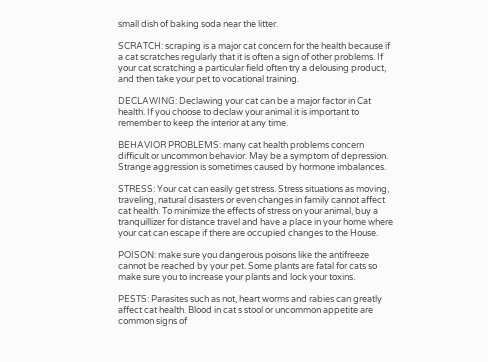small dish of baking soda near the litter.

SCRATCH: scraping is a major cat concern for the health because if a cat scratches regularly that it is often a sign of other problems. If your cat scratching a particular field often try a delousing product, and then take your pet to vocational training.

DECLAWING: Declawing your cat can be a major factor in Cat health. If you choose to declaw your animal it is important to remember to keep the interior at any time.

BEHAVIOR PROBLEMS: many cat health problems concern difficult or uncommon behavior. May be a symptom of depression. Strange aggression is sometimes caused by hormone imbalances.

STRESS: Your cat can easily get stress. Stress situations as moving, traveling, natural disasters or even changes in family cannot affect cat health. To minimize the effects of stress on your animal, buy a tranquillizer for distance travel and have a place in your home where your cat can escape if there are occupied changes to the House.

POISON: make sure you dangerous poisons like the antifreeze cannot be reached by your pet. Some plants are fatal for cats so make sure you to increase your plants and lock your toxins.

PESTS: Parasites such as not, heart worms and rabies can greatly affect cat health. Blood in cat s stool or uncommon appetite are common signs of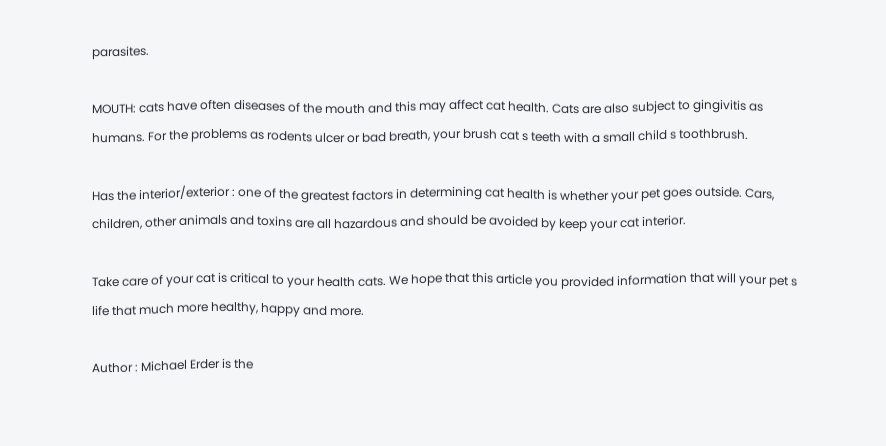parasites.

MOUTH: cats have often diseases of the mouth and this may affect cat health. Cats are also subject to gingivitis as humans. For the problems as rodents ulcer or bad breath, your brush cat s teeth with a small child s toothbrush.

Has the interior/exterior : one of the greatest factors in determining cat health is whether your pet goes outside. Cars, children, other animals and toxins are all hazardous and should be avoided by keep your cat interior.

Take care of your cat is critical to your health cats. We hope that this article you provided information that will your pet s life that much more healthy, happy and more.

Author : Michael Erder is the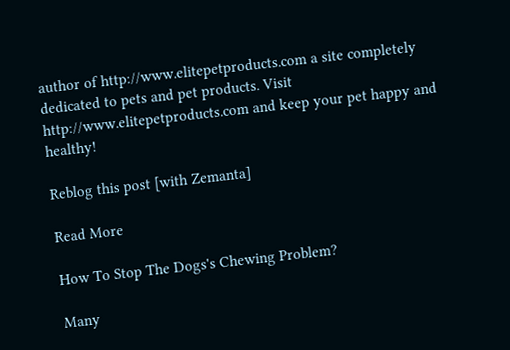author of http://www.elitepetproducts.com a site completely dedicated to pets and pet products. Visit http://www.elitepetproducts.com and keep your pet happy and healthy!

Reblog this post [with Zemanta]

Read More

How To Stop The Dogs's Chewing Problem?

Many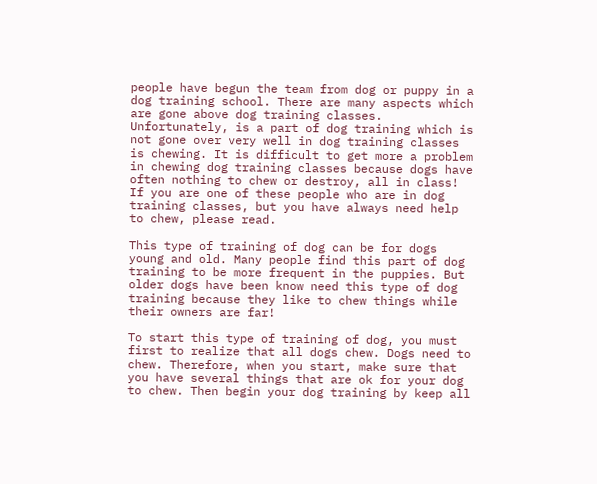people have begun the team from dog or puppy in a dog training school. There are many aspects which are gone above dog training classes. Unfortunately, is a part of dog training which is not gone over very well in dog training classes is chewing. It is difficult to get more a problem in chewing dog training classes because dogs have often nothing to chew or destroy, all in class! If you are one of these people who are in dog training classes, but you have always need help to chew, please read.

This type of training of dog can be for dogs young and old. Many people find this part of dog training to be more frequent in the puppies. But older dogs have been know need this type of dog training because they like to chew things while their owners are far!

To start this type of training of dog, you must first to realize that all dogs chew. Dogs need to chew. Therefore, when you start, make sure that you have several things that are ok for your dog to chew. Then begin your dog training by keep all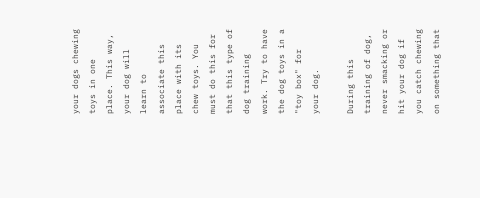your dogs chewing toys in one place. This way, your dog will learn to associate this place with its chew toys. You must do this for that this type of dog training work. Try to have the dog toys in a "toy box" for your dog.

During this training of dog, never smacking or hit your dog if you catch chewing on something that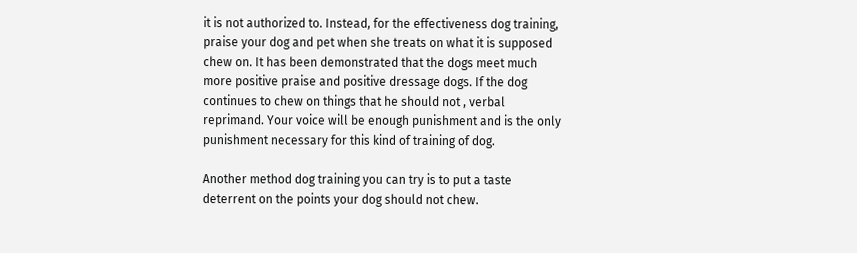it is not authorized to. Instead, for the effectiveness dog training, praise your dog and pet when she treats on what it is supposed chew on. It has been demonstrated that the dogs meet much more positive praise and positive dressage dogs. If the dog continues to chew on things that he should not , verbal reprimand. Your voice will be enough punishment and is the only punishment necessary for this kind of training of dog.

Another method dog training you can try is to put a taste deterrent on the points your dog should not chew.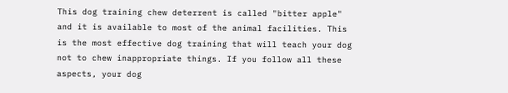This dog training chew deterrent is called "bitter apple" and it is available to most of the animal facilities. This is the most effective dog training that will teach your dog not to chew inappropriate things. If you follow all these aspects, your dog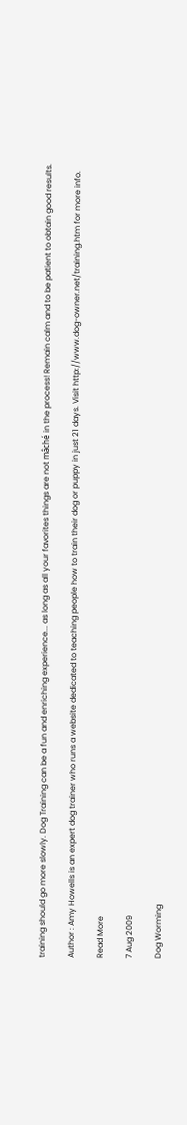training should go more slowly. Dog Training can be a fun and enriching experience... as long as all your favorites things are not mâché in the process! Remain calm and to be patient to obtain good results.

Author : Amy Howells is an expert dog trainer who runs a website dedicated to teaching people how to train their dog or puppy in just 21 days. Visit http://www.dog-owner.net/training.htm for more info.

Read More

7 Aug 2009

Dog Worming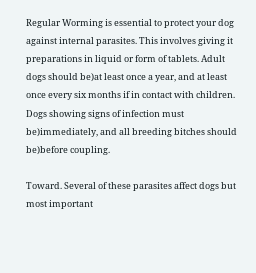Regular Worming is essential to protect your dog against internal parasites. This involves giving it preparations in liquid or form of tablets. Adult dogs should be)at least once a year, and at least once every six months if in contact with children. Dogs showing signs of infection must be)immediately, and all breeding bitches should be)before coupling.

Toward. Several of these parasites affect dogs but most important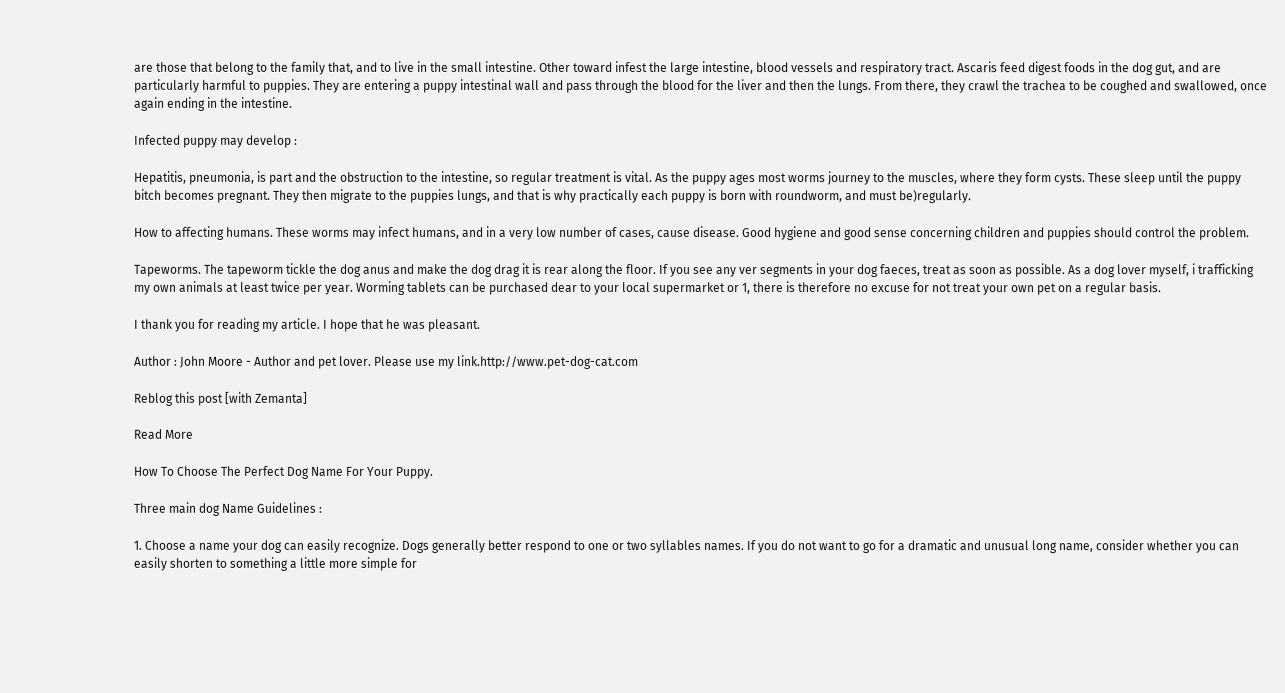are those that belong to the family that, and to live in the small intestine. Other toward infest the large intestine, blood vessels and respiratory tract. Ascaris feed digest foods in the dog gut, and are particularly harmful to puppies. They are entering a puppy intestinal wall and pass through the blood for the liver and then the lungs. From there, they crawl the trachea to be coughed and swallowed, once again ending in the intestine.

Infected puppy may develop :

Hepatitis, pneumonia, is part and the obstruction to the intestine, so regular treatment is vital. As the puppy ages most worms journey to the muscles, where they form cysts. These sleep until the puppy bitch becomes pregnant. They then migrate to the puppies lungs, and that is why practically each puppy is born with roundworm, and must be)regularly.

How to affecting humans. These worms may infect humans, and in a very low number of cases, cause disease. Good hygiene and good sense concerning children and puppies should control the problem.

Tapeworms. The tapeworm tickle the dog anus and make the dog drag it is rear along the floor. If you see any ver segments in your dog faeces, treat as soon as possible. As a dog lover myself, i trafficking my own animals at least twice per year. Worming tablets can be purchased dear to your local supermarket or 1, there is therefore no excuse for not treat your own pet on a regular basis.

I thank you for reading my article. I hope that he was pleasant.

Author : John Moore - Author and pet lover. Please use my link.http://www.pet-dog-cat.com

Reblog this post [with Zemanta]

Read More

How To Choose The Perfect Dog Name For Your Puppy.

Three main dog Name Guidelines :

1. Choose a name your dog can easily recognize. Dogs generally better respond to one or two syllables names. If you do not want to go for a dramatic and unusual long name, consider whether you can easily shorten to something a little more simple for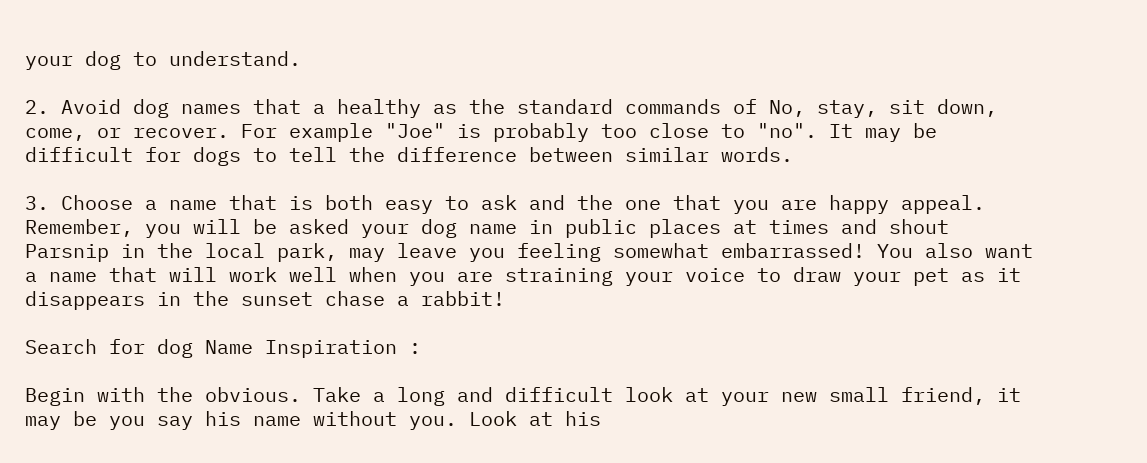your dog to understand.

2. Avoid dog names that a healthy as the standard commands of No, stay, sit down, come, or recover. For example "Joe" is probably too close to "no". It may be difficult for dogs to tell the difference between similar words.

3. Choose a name that is both easy to ask and the one that you are happy appeal. Remember, you will be asked your dog name in public places at times and shout Parsnip in the local park, may leave you feeling somewhat embarrassed! You also want a name that will work well when you are straining your voice to draw your pet as it disappears in the sunset chase a rabbit!

Search for dog Name Inspiration :

Begin with the obvious. Take a long and difficult look at your new small friend, it may be you say his name without you. Look at his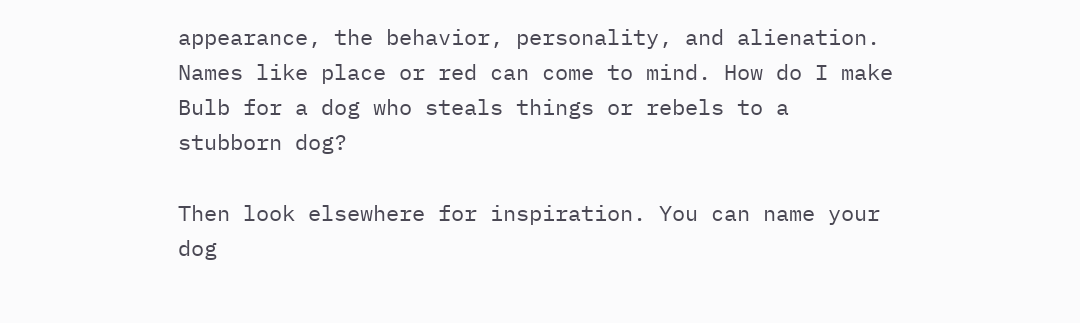appearance, the behavior, personality, and alienation. Names like place or red can come to mind. How do I make Bulb for a dog who steals things or rebels to a stubborn dog?

Then look elsewhere for inspiration. You can name your dog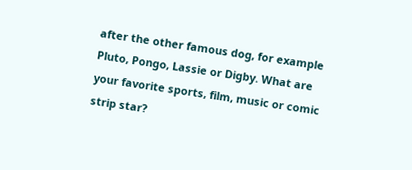after the other famous dog, for example Pluto, Pongo, Lassie or Digby. What are your favorite sports, film, music or comic strip star?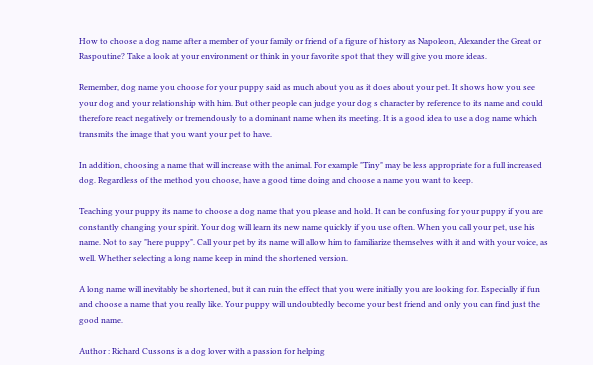How to choose a dog name after a member of your family or friend of a figure of history as Napoleon, Alexander the Great or Raspoutine? Take a look at your environment or think in your favorite spot that they will give you more ideas.

Remember, dog name you choose for your puppy said as much about you as it does about your pet. It shows how you see your dog and your relationship with him. But other people can judge your dog s character by reference to its name and could therefore react negatively or tremendously to a dominant name when its meeting. It is a good idea to use a dog name which transmits the image that you want your pet to have.

In addition, choosing a name that will increase with the animal. For example "Tiny" may be less appropriate for a full increased dog. Regardless of the method you choose, have a good time doing and choose a name you want to keep.

Teaching your puppy its name to choose a dog name that you please and hold. It can be confusing for your puppy if you are constantly changing your spirit. Your dog will learn its new name quickly if you use often. When you call your pet, use his name. Not to say "here puppy". Call your pet by its name will allow him to familiarize themselves with it and with your voice, as well. Whether selecting a long name keep in mind the shortened version.

A long name will inevitably be shortened, but it can ruin the effect that you were initially you are looking for. Especially if fun and choose a name that you really like. Your puppy will undoubtedly become your best friend and only you can find just the good name.

Author : Richard Cussons is a dog lover with a passion for helping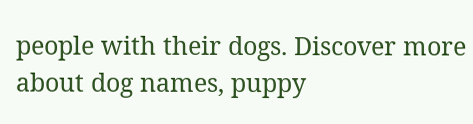people with their dogs. Discover more about dog names, puppy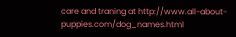care and traning at http://www.all-about-puppies.com/dog_names.html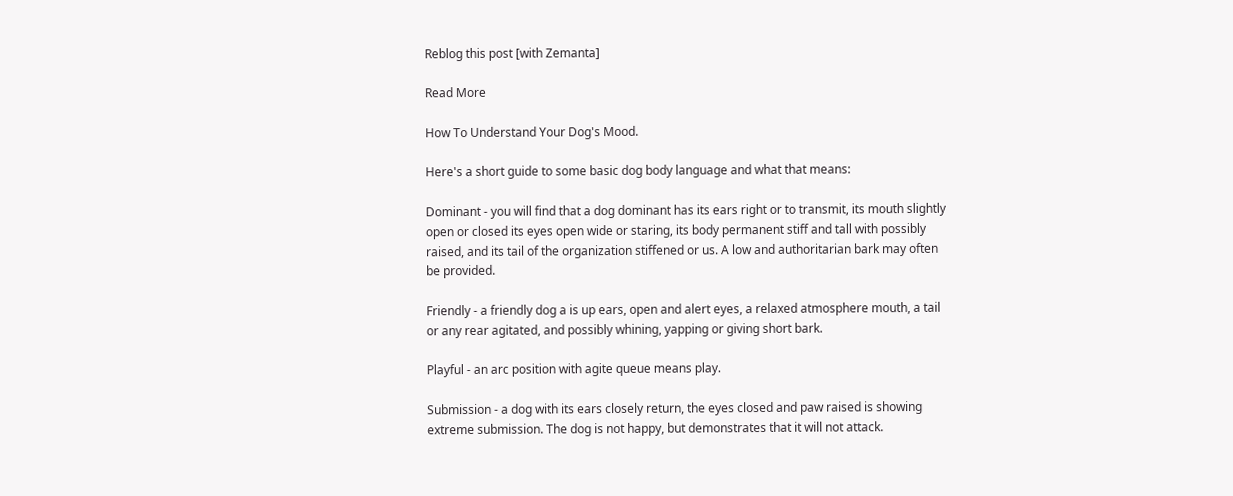Reblog this post [with Zemanta]

Read More

How To Understand Your Dog's Mood.

Here's a short guide to some basic dog body language and what that means:

Dominant - you will find that a dog dominant has its ears right or to transmit, its mouth slightly open or closed its eyes open wide or staring, its body permanent stiff and tall with possibly raised, and its tail of the organization stiffened or us. A low and authoritarian bark may often be provided.

Friendly - a friendly dog a is up ears, open and alert eyes, a relaxed atmosphere mouth, a tail or any rear agitated, and possibly whining, yapping or giving short bark.

Playful - an arc position with agite queue means play.

Submission - a dog with its ears closely return, the eyes closed and paw raised is showing extreme submission. The dog is not happy, but demonstrates that it will not attack.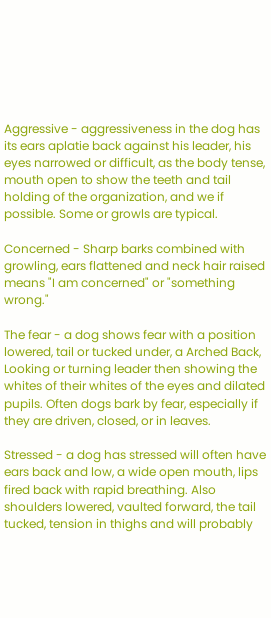Aggressive - aggressiveness in the dog has its ears aplatie back against his leader, his eyes narrowed or difficult, as the body tense, mouth open to show the teeth and tail holding of the organization, and we if possible. Some or growls are typical.

Concerned - Sharp barks combined with growling, ears flattened and neck hair raised means "I am concerned" or "something wrong."

The fear - a dog shows fear with a position lowered, tail or tucked under, a Arched Back, Looking or turning leader then showing the whites of their whites of the eyes and dilated pupils. Often dogs bark by fear, especially if they are driven, closed, or in leaves.

Stressed - a dog has stressed will often have ears back and low, a wide open mouth, lips fired back with rapid breathing. Also shoulders lowered, vaulted forward, the tail tucked, tension in thighs and will probably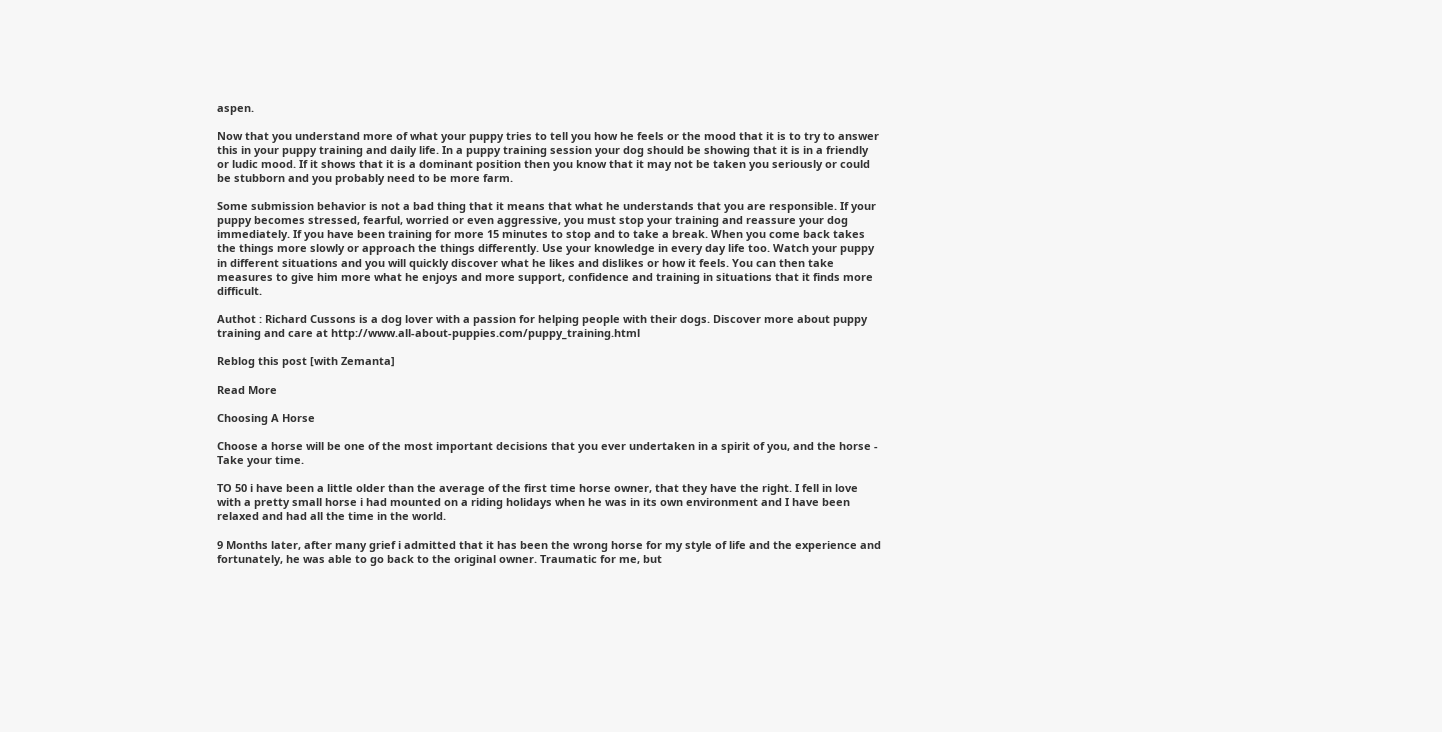aspen.

Now that you understand more of what your puppy tries to tell you how he feels or the mood that it is to try to answer this in your puppy training and daily life. In a puppy training session your dog should be showing that it is in a friendly or ludic mood. If it shows that it is a dominant position then you know that it may not be taken you seriously or could be stubborn and you probably need to be more farm.

Some submission behavior is not a bad thing that it means that what he understands that you are responsible. If your puppy becomes stressed, fearful, worried or even aggressive, you must stop your training and reassure your dog immediately. If you have been training for more 15 minutes to stop and to take a break. When you come back takes the things more slowly or approach the things differently. Use your knowledge in every day life too. Watch your puppy in different situations and you will quickly discover what he likes and dislikes or how it feels. You can then take measures to give him more what he enjoys and more support, confidence and training in situations that it finds more difficult.

Authot : Richard Cussons is a dog lover with a passion for helping people with their dogs. Discover more about puppy training and care at http://www.all-about-puppies.com/puppy_training.html

Reblog this post [with Zemanta]

Read More

Choosing A Horse

Choose a horse will be one of the most important decisions that you ever undertaken in a spirit of you, and the horse - Take your time.

TO 50 i have been a little older than the average of the first time horse owner, that they have the right. I fell in love with a pretty small horse i had mounted on a riding holidays when he was in its own environment and I have been relaxed and had all the time in the world.

9 Months later, after many grief i admitted that it has been the wrong horse for my style of life and the experience and fortunately, he was able to go back to the original owner. Traumatic for me, but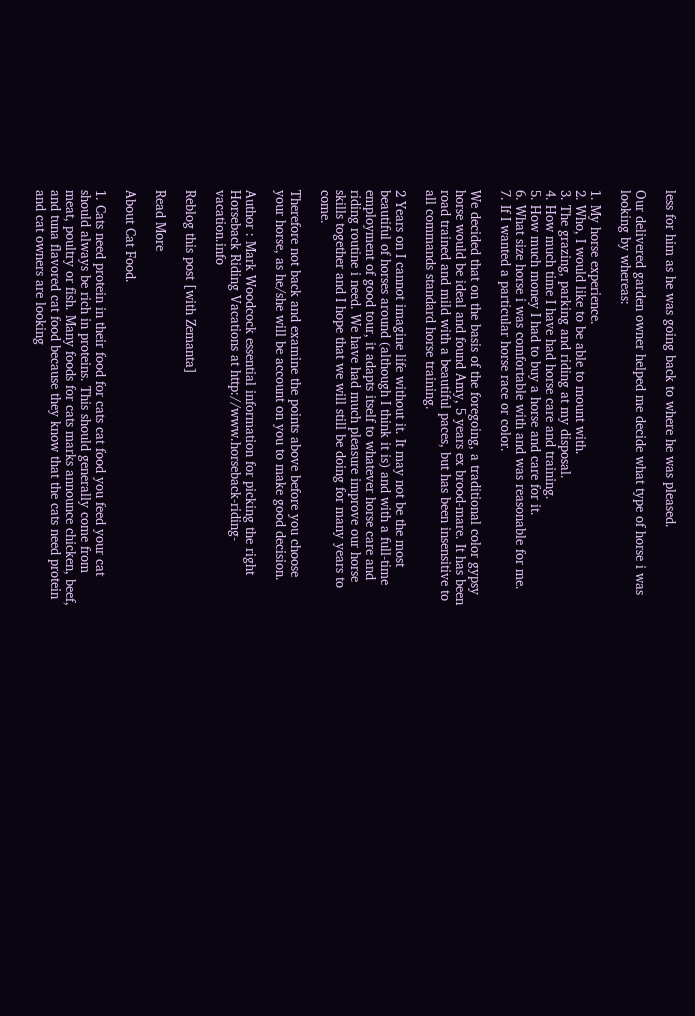less for him as he was going back to where he was pleased.

Our delivered garden owner helped me decide what type of horse i was looking by whereas:

1. My horse experience.
2. Who, I would like to be able to mount with.
3. The grazing, parking and riding at my disposal.
4. How much time I have had horse care and training.
5. How much money I had to buy a horse and care for it.
6. What size horse i was comfortable with and was reasonable for me.
7. If I wanted a particular horse race or color.

We decided that on the basis of the foregoing, a traditional color gypsy horse would be ideal and found Amy, 5 years ex brood-mare. It has been road trained and mild with a beautiful paces, but has been insensitive to all commands standard horse training.

2 Years on I cannot imagine life without it. It may not be the most beautiful of horses around (although I think it is) and with a full-time employment of good tour, it adapts itself to whatever horse care and riding routine i need. We have had much pleasure improve our horse skills together and I hope that we will still be doing for many years to come.

Therefore not back and examine the points above before you choose your horse, as he/she will be account on you to make good decision.

Author : Mark Woodcock essential information for picking the right Horseback Riding Vacations at http://www.horseback-riding-vacation.info

Reblog this post [with Zemanta]

Read More

About Cat Food.

1. Cats need protein in their food for cats cat food you feed your cat should always be rich in proteins. This should generally come from meat, poultry or fish. Many foods for cats marks announce chicken, beef, and tuna flavored cat food because they know that the cats need protein and cat owners are looking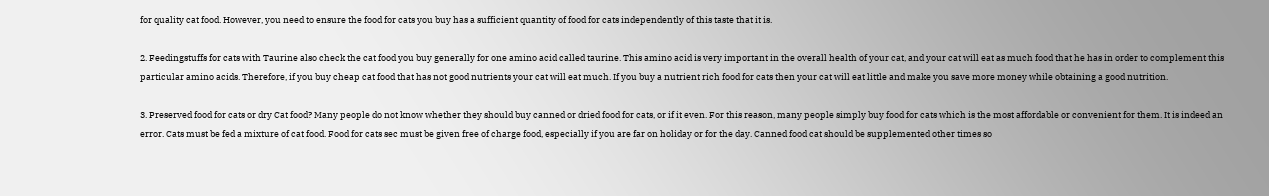for quality cat food. However, you need to ensure the food for cats you buy has a sufficient quantity of food for cats independently of this taste that it is.

2. Feedingstuffs for cats with Taurine also check the cat food you buy generally for one amino acid called taurine. This amino acid is very important in the overall health of your cat, and your cat will eat as much food that he has in order to complement this particular amino acids. Therefore, if you buy cheap cat food that has not good nutrients your cat will eat much. If you buy a nutrient rich food for cats then your cat will eat little and make you save more money while obtaining a good nutrition.

3. Preserved food for cats or dry Cat food? Many people do not know whether they should buy canned or dried food for cats, or if it even. For this reason, many people simply buy food for cats which is the most affordable or convenient for them. It is indeed an error. Cats must be fed a mixture of cat food. Food for cats sec must be given free of charge food, especially if you are far on holiday or for the day. Canned food cat should be supplemented other times so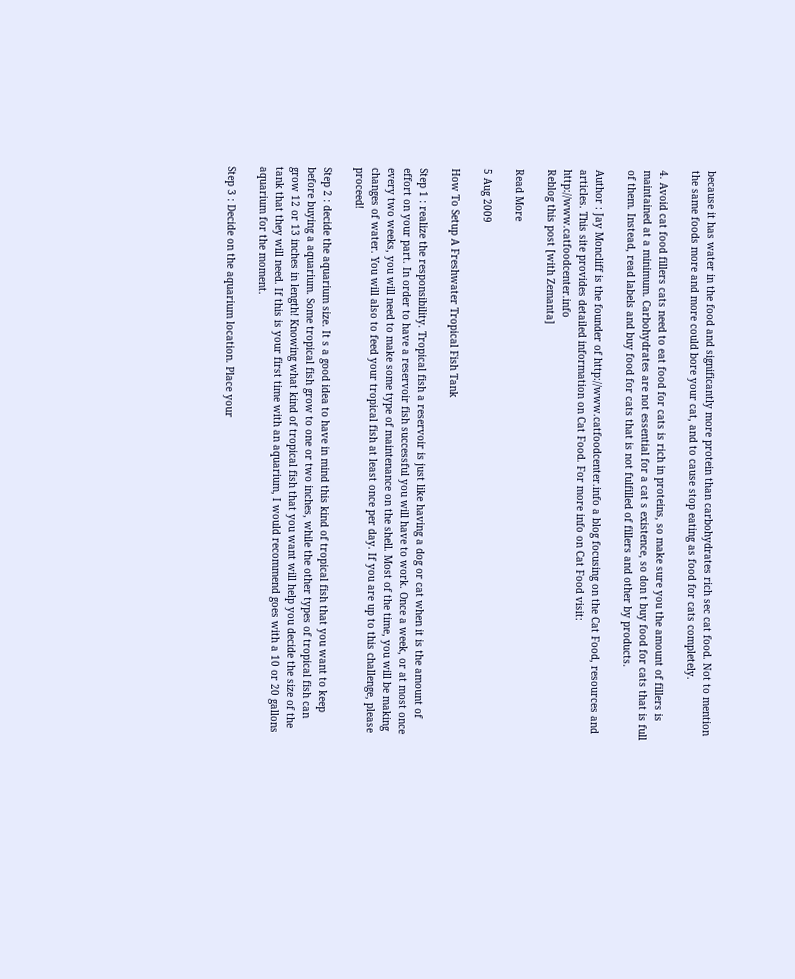because it has water in the food and significantly more protein than carbohydrates rich sec cat food. Not to mention the same foods more and more could bore your cat, and to cause stop eating as food for cats completely.

4. Avoid cat food fillers cats need to eat food for cats is rich in proteins, so make sure you the amount of fillers is maintained at a minimum. Carbohydrates are not essential for a cat s existence, so don t buy food for cats that is full of them. Instead, read labels and buy food for cats that is not fulfilled of fillers and other by products.

Author : Jay Moncliff is the founder of http://www.catfoodcenter.info a blog focusing on the Cat Food, resources and articles. This site provides detailed information on Cat Food. For more info on Cat Food visit: http://www.catfoodcenter.info
Reblog this post [with Zemanta]

Read More

5 Aug 2009

How To Setup A Freshwater Tropical Fish Tank

Step 1 : realize the responsibility. Tropical fish a reservoir is just like having a dog or cat when it is the amount of effort on your part. In order to have a reservoir fish successful you will have to work. Once a week, or at most once every two weeks, you will need to make some type of maintenance on the shell. Most of the time, you will be making changes of water. You will also to feed your tropical fish at least once per day. If you are up to this challenge, please proceed!

Step 2 : decide the aquarium size. It s a good idea to have in mind this kind of tropical fish that you want to keep before buying a aquarium. Some tropical fish grow to one or two inches, while the other types of tropical fish can grow 12 or 13 inches in length! Knowing what kind of tropical fish that you want will help you decide the size of the tank that they will need. If this is your first time with an aquarium, I would recommend goes with a 10 or 20 gallons aquarium for the moment.

Step 3 : Decide on the aquarium location. Place your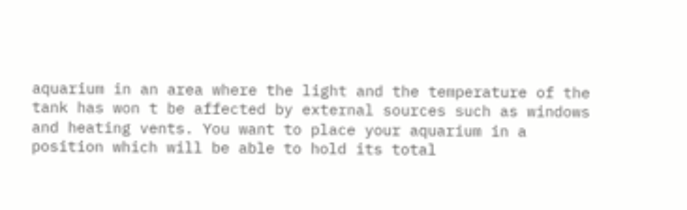aquarium in an area where the light and the temperature of the tank has won t be affected by external sources such as windows and heating vents. You want to place your aquarium in a position which will be able to hold its total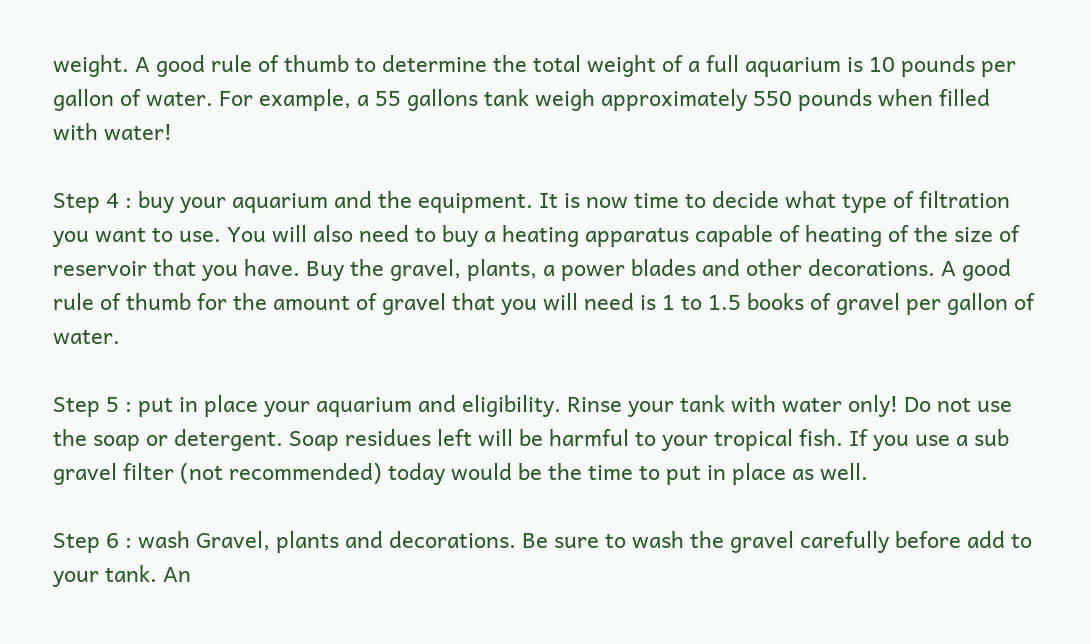weight. A good rule of thumb to determine the total weight of a full aquarium is 10 pounds per gallon of water. For example, a 55 gallons tank weigh approximately 550 pounds when filled with water!

Step 4 : buy your aquarium and the equipment. It is now time to decide what type of filtration you want to use. You will also need to buy a heating apparatus capable of heating of the size of reservoir that you have. Buy the gravel, plants, a power blades and other decorations. A good rule of thumb for the amount of gravel that you will need is 1 to 1.5 books of gravel per gallon of water.

Step 5 : put in place your aquarium and eligibility. Rinse your tank with water only! Do not use the soap or detergent. Soap residues left will be harmful to your tropical fish. If you use a sub gravel filter (not recommended) today would be the time to put in place as well.

Step 6 : wash Gravel, plants and decorations. Be sure to wash the gravel carefully before add to your tank. An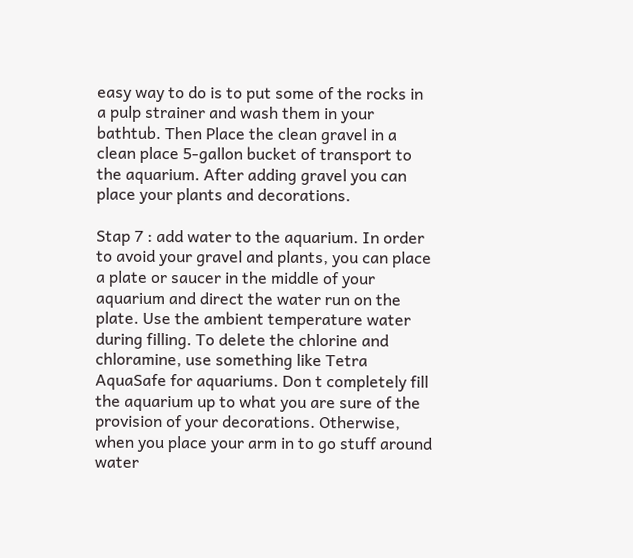easy way to do is to put some of the rocks in a pulp strainer and wash them in your bathtub. Then Place the clean gravel in a clean place 5-gallon bucket of transport to the aquarium. After adding gravel you can place your plants and decorations.

Stap 7 : add water to the aquarium. In order to avoid your gravel and plants, you can place a plate or saucer in the middle of your aquarium and direct the water run on the plate. Use the ambient temperature water during filling. To delete the chlorine and chloramine, use something like Tetra AquaSafe for aquariums. Don t completely fill the aquarium up to what you are sure of the provision of your decorations. Otherwise, when you place your arm in to go stuff around water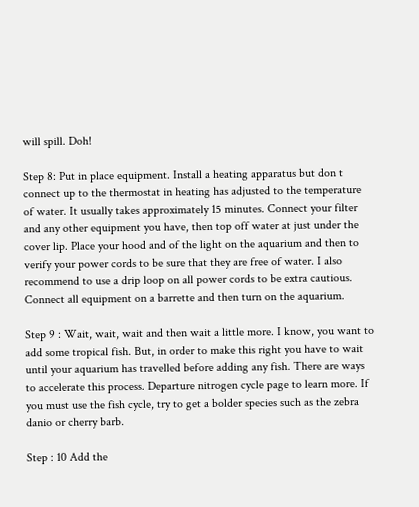will spill. Doh!

Step 8: Put in place equipment. Install a heating apparatus but don t connect up to the thermostat in heating has adjusted to the temperature of water. It usually takes approximately 15 minutes. Connect your filter and any other equipment you have, then top off water at just under the cover lip. Place your hood and of the light on the aquarium and then to verify your power cords to be sure that they are free of water. I also recommend to use a drip loop on all power cords to be extra cautious. Connect all equipment on a barrette and then turn on the aquarium.

Step 9 : Wait, wait, wait and then wait a little more. I know, you want to add some tropical fish. But, in order to make this right you have to wait until your aquarium has travelled before adding any fish. There are ways to accelerate this process. Departure nitrogen cycle page to learn more. If you must use the fish cycle, try to get a bolder species such as the zebra danio or cherry barb.

Step : 10 Add the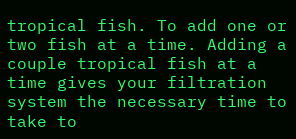tropical fish. To add one or two fish at a time. Adding a couple tropical fish at a time gives your filtration system the necessary time to take to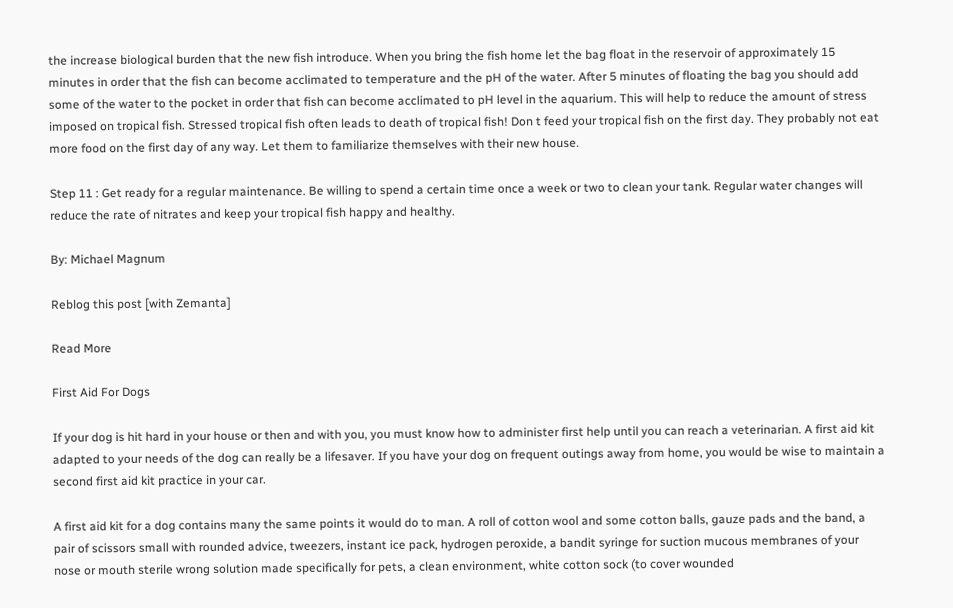the increase biological burden that the new fish introduce. When you bring the fish home let the bag float in the reservoir of approximately 15 minutes in order that the fish can become acclimated to temperature and the pH of the water. After 5 minutes of floating the bag you should add some of the water to the pocket in order that fish can become acclimated to pH level in the aquarium. This will help to reduce the amount of stress imposed on tropical fish. Stressed tropical fish often leads to death of tropical fish! Don t feed your tropical fish on the first day. They probably not eat more food on the first day of any way. Let them to familiarize themselves with their new house.

Step 11 : Get ready for a regular maintenance. Be willing to spend a certain time once a week or two to clean your tank. Regular water changes will reduce the rate of nitrates and keep your tropical fish happy and healthy.

By: Michael Magnum

Reblog this post [with Zemanta]

Read More

First Aid For Dogs

If your dog is hit hard in your house or then and with you, you must know how to administer first help until you can reach a veterinarian. A first aid kit adapted to your needs of the dog can really be a lifesaver. If you have your dog on frequent outings away from home, you would be wise to maintain a second first aid kit practice in your car.

A first aid kit for a dog contains many the same points it would do to man. A roll of cotton wool and some cotton balls, gauze pads and the band, a pair of scissors small with rounded advice, tweezers, instant ice pack, hydrogen peroxide, a bandit syringe for suction mucous membranes of your nose or mouth sterile wrong solution made specifically for pets, a clean environment, white cotton sock (to cover wounded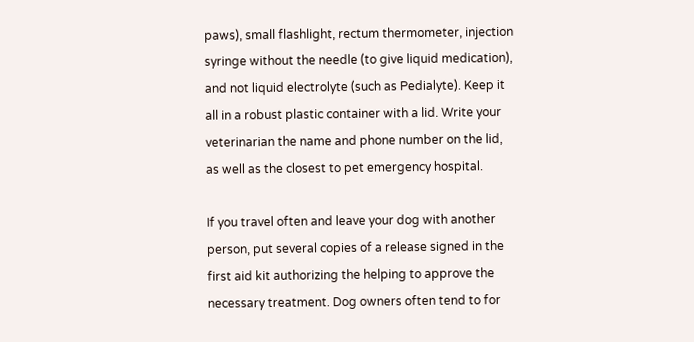paws), small flashlight, rectum thermometer, injection syringe without the needle (to give liquid medication), and not liquid electrolyte (such as Pedialyte). Keep it all in a robust plastic container with a lid. Write your veterinarian the name and phone number on the lid, as well as the closest to pet emergency hospital.

If you travel often and leave your dog with another person, put several copies of a release signed in the first aid kit authorizing the helping to approve the necessary treatment. Dog owners often tend to for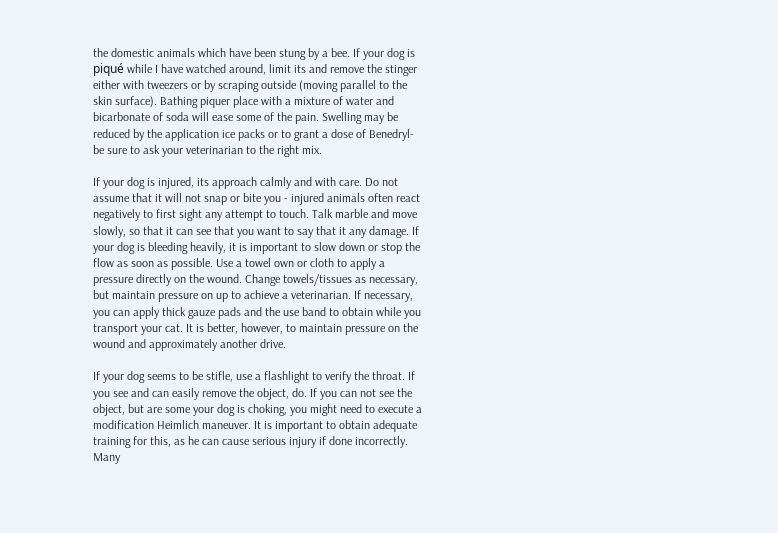the domestic animals which have been stung by a bee. If your dog is piqué while I have watched around, limit its and remove the stinger either with tweezers or by scraping outside (moving parallel to the skin surface). Bathing piquer place with a mixture of water and bicarbonate of soda will ease some of the pain. Swelling may be reduced by the application ice packs or to grant a dose of Benedryl-be sure to ask your veterinarian to the right mix.

If your dog is injured, its approach calmly and with care. Do not assume that it will not snap or bite you - injured animals often react negatively to first sight any attempt to touch. Talk marble and move slowly, so that it can see that you want to say that it any damage. If your dog is bleeding heavily, it is important to slow down or stop the flow as soon as possible. Use a towel own or cloth to apply a pressure directly on the wound. Change towels/tissues as necessary, but maintain pressure on up to achieve a veterinarian. If necessary, you can apply thick gauze pads and the use band to obtain while you transport your cat. It is better, however, to maintain pressure on the wound and approximately another drive.

If your dog seems to be stifle, use a flashlight to verify the throat. If you see and can easily remove the object, do. If you can not see the object, but are some your dog is choking, you might need to execute a modification Heimlich maneuver. It is important to obtain adequate training for this, as he can cause serious injury if done incorrectly. Many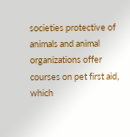societies protective of animals and animal organizations offer courses on pet first aid, which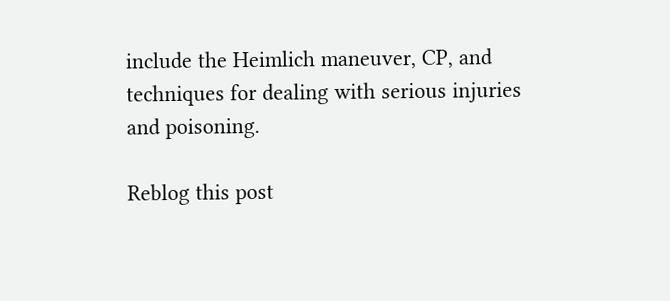include the Heimlich maneuver, CP, and techniques for dealing with serious injuries and poisoning.

Reblog this post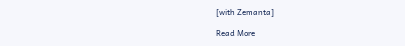[with Zemanta]

Read More